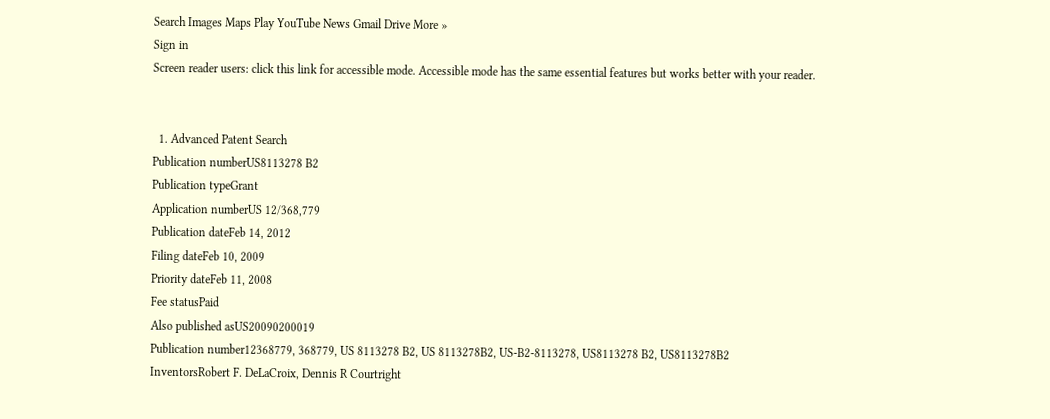Search Images Maps Play YouTube News Gmail Drive More »
Sign in
Screen reader users: click this link for accessible mode. Accessible mode has the same essential features but works better with your reader.


  1. Advanced Patent Search
Publication numberUS8113278 B2
Publication typeGrant
Application numberUS 12/368,779
Publication dateFeb 14, 2012
Filing dateFeb 10, 2009
Priority dateFeb 11, 2008
Fee statusPaid
Also published asUS20090200019
Publication number12368779, 368779, US 8113278 B2, US 8113278B2, US-B2-8113278, US8113278 B2, US8113278B2
InventorsRobert F. DeLaCroix, Dennis R Courtright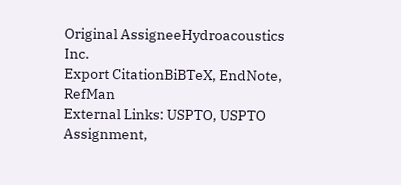Original AssigneeHydroacoustics Inc.
Export CitationBiBTeX, EndNote, RefMan
External Links: USPTO, USPTO Assignment,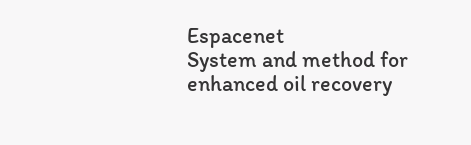Espacenet
System and method for enhanced oil recovery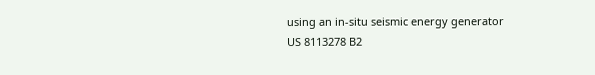using an in-situ seismic energy generator
US 8113278 B2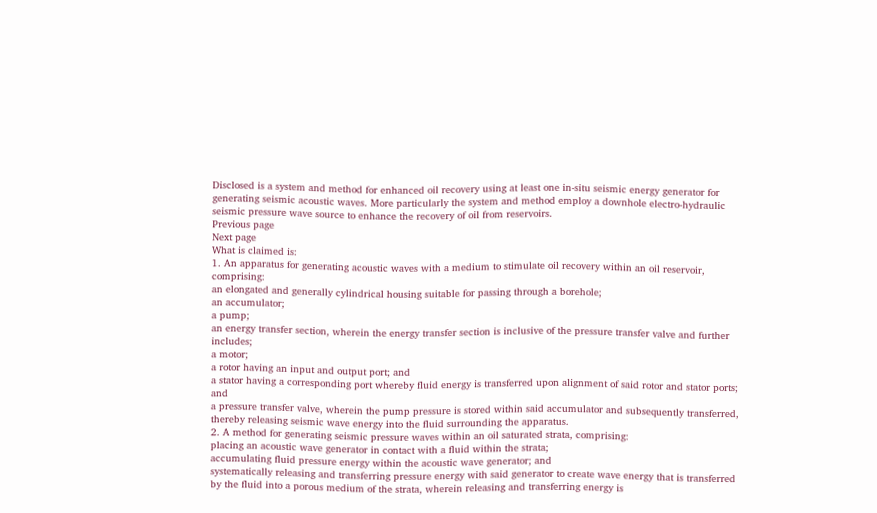Disclosed is a system and method for enhanced oil recovery using at least one in-situ seismic energy generator for generating seismic acoustic waves. More particularly the system and method employ a downhole electro-hydraulic seismic pressure wave source to enhance the recovery of oil from reservoirs.
Previous page
Next page
What is claimed is:
1. An apparatus for generating acoustic waves with a medium to stimulate oil recovery within an oil reservoir, comprising:
an elongated and generally cylindrical housing suitable for passing through a borehole;
an accumulator;
a pump;
an energy transfer section, wherein the energy transfer section is inclusive of the pressure transfer valve and further includes;
a motor;
a rotor having an input and output port; and
a stator having a corresponding port whereby fluid energy is transferred upon alignment of said rotor and stator ports; and
a pressure transfer valve, wherein the pump pressure is stored within said accumulator and subsequently transferred, thereby releasing seismic wave energy into the fluid surrounding the apparatus.
2. A method for generating seismic pressure waves within an oil saturated strata, comprising:
placing an acoustic wave generator in contact with a fluid within the strata;
accumulating fluid pressure energy within the acoustic wave generator; and
systematically releasing and transferring pressure energy with said generator to create wave energy that is transferred by the fluid into a porous medium of the strata, wherein releasing and transferring energy is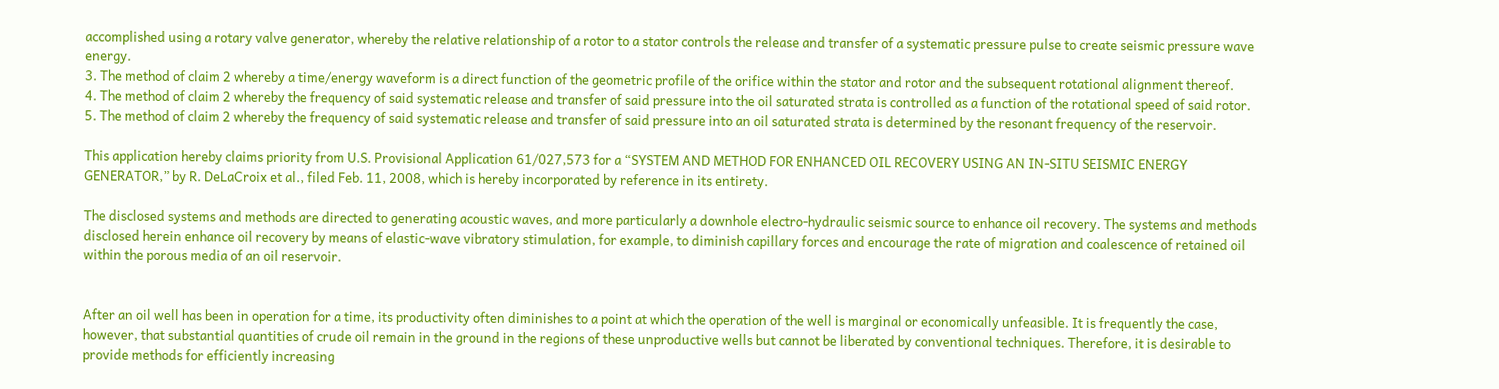accomplished using a rotary valve generator, whereby the relative relationship of a rotor to a stator controls the release and transfer of a systematic pressure pulse to create seismic pressure wave energy.
3. The method of claim 2 whereby a time/energy waveform is a direct function of the geometric profile of the orifice within the stator and rotor and the subsequent rotational alignment thereof.
4. The method of claim 2 whereby the frequency of said systematic release and transfer of said pressure into the oil saturated strata is controlled as a function of the rotational speed of said rotor.
5. The method of claim 2 whereby the frequency of said systematic release and transfer of said pressure into an oil saturated strata is determined by the resonant frequency of the reservoir.

This application hereby claims priority from U.S. Provisional Application 61/027,573 for a “SYSTEM AND METHOD FOR ENHANCED OIL RECOVERY USING AN IN-SITU SEISMIC ENERGY GENERATOR,” by R. DeLaCroix et al., filed Feb. 11, 2008, which is hereby incorporated by reference in its entirety.

The disclosed systems and methods are directed to generating acoustic waves, and more particularly a downhole electro-hydraulic seismic source to enhance oil recovery. The systems and methods disclosed herein enhance oil recovery by means of elastic-wave vibratory stimulation, for example, to diminish capillary forces and encourage the rate of migration and coalescence of retained oil within the porous media of an oil reservoir.


After an oil well has been in operation for a time, its productivity often diminishes to a point at which the operation of the well is marginal or economically unfeasible. It is frequently the case, however, that substantial quantities of crude oil remain in the ground in the regions of these unproductive wells but cannot be liberated by conventional techniques. Therefore, it is desirable to provide methods for efficiently increasing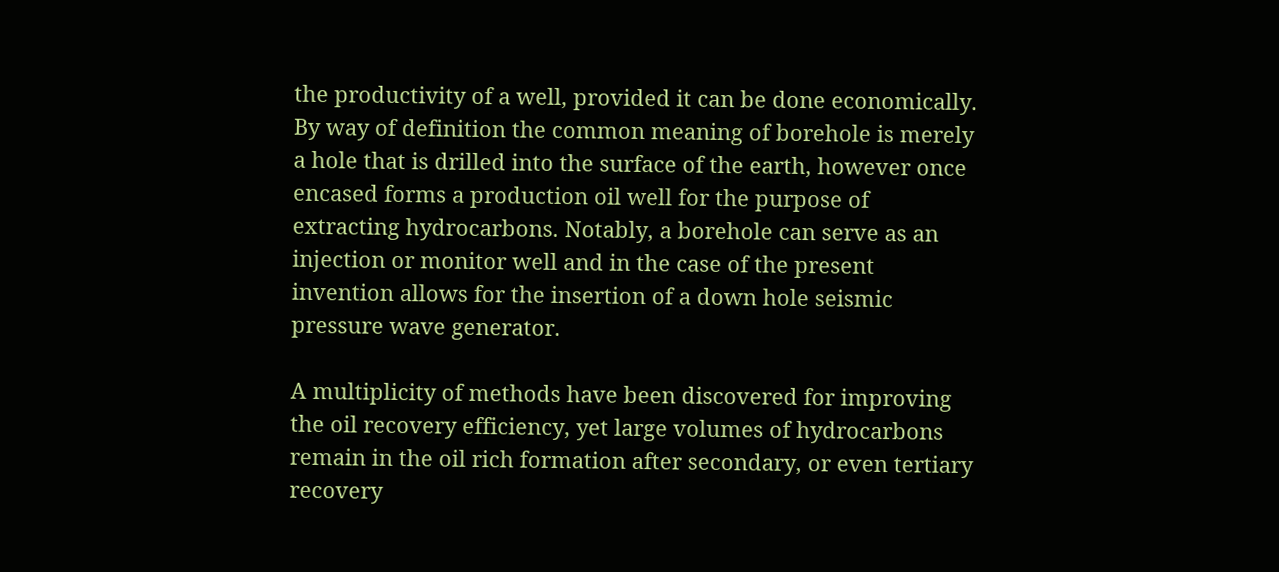the productivity of a well, provided it can be done economically. By way of definition the common meaning of borehole is merely a hole that is drilled into the surface of the earth, however once encased forms a production oil well for the purpose of extracting hydrocarbons. Notably, a borehole can serve as an injection or monitor well and in the case of the present invention allows for the insertion of a down hole seismic pressure wave generator.

A multiplicity of methods have been discovered for improving the oil recovery efficiency, yet large volumes of hydrocarbons remain in the oil rich formation after secondary, or even tertiary recovery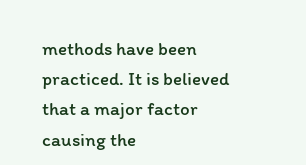methods have been practiced. It is believed that a major factor causing the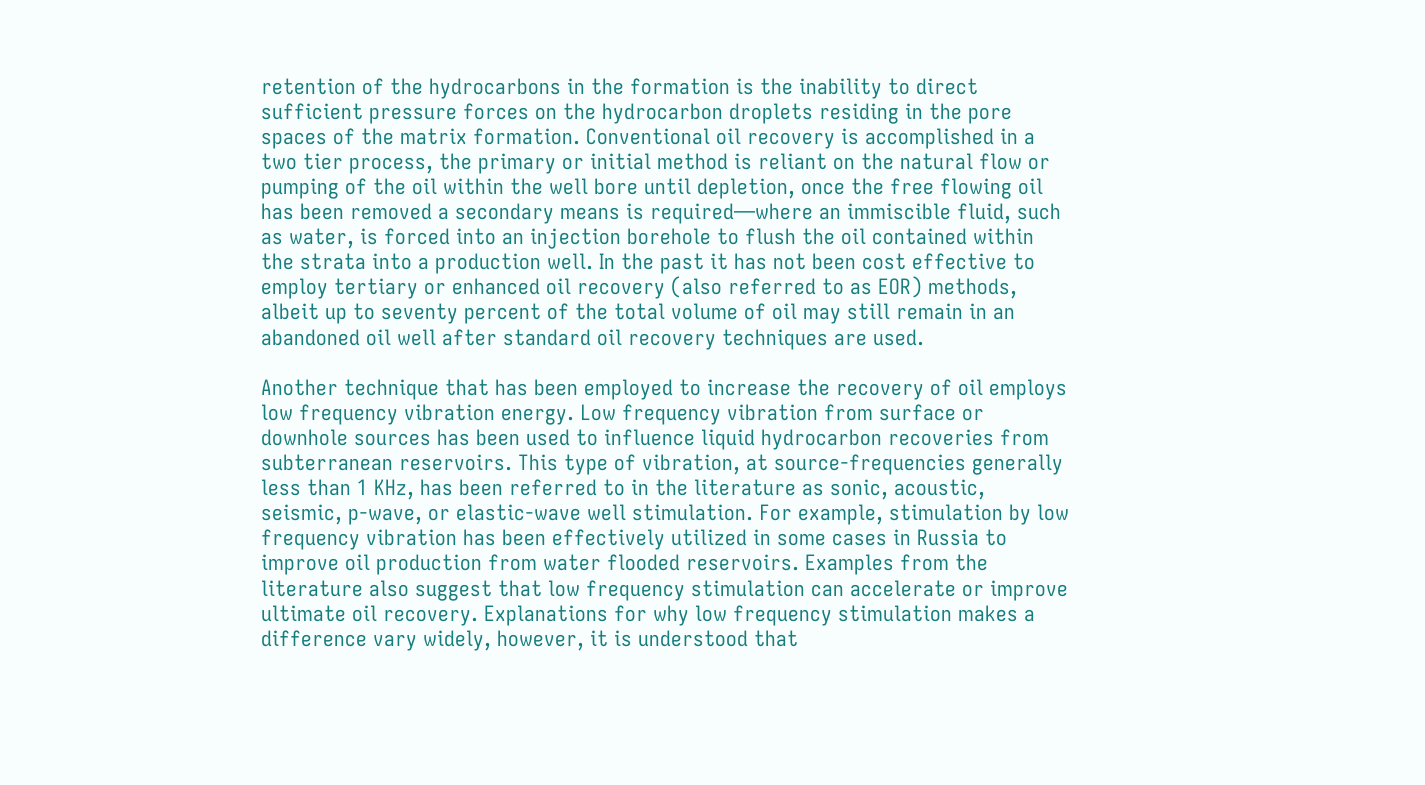retention of the hydrocarbons in the formation is the inability to direct sufficient pressure forces on the hydrocarbon droplets residing in the pore spaces of the matrix formation. Conventional oil recovery is accomplished in a two tier process, the primary or initial method is reliant on the natural flow or pumping of the oil within the well bore until depletion, once the free flowing oil has been removed a secondary means is required—where an immiscible fluid, such as water, is forced into an injection borehole to flush the oil contained within the strata into a production well. In the past it has not been cost effective to employ tertiary or enhanced oil recovery (also referred to as EOR) methods, albeit up to seventy percent of the total volume of oil may still remain in an abandoned oil well after standard oil recovery techniques are used.

Another technique that has been employed to increase the recovery of oil employs low frequency vibration energy. Low frequency vibration from surface or downhole sources has been used to influence liquid hydrocarbon recoveries from subterranean reservoirs. This type of vibration, at source-frequencies generally less than 1 KHz, has been referred to in the literature as sonic, acoustic, seismic, p-wave, or elastic-wave well stimulation. For example, stimulation by low frequency vibration has been effectively utilized in some cases in Russia to improve oil production from water flooded reservoirs. Examples from the literature also suggest that low frequency stimulation can accelerate or improve ultimate oil recovery. Explanations for why low frequency stimulation makes a difference vary widely, however, it is understood that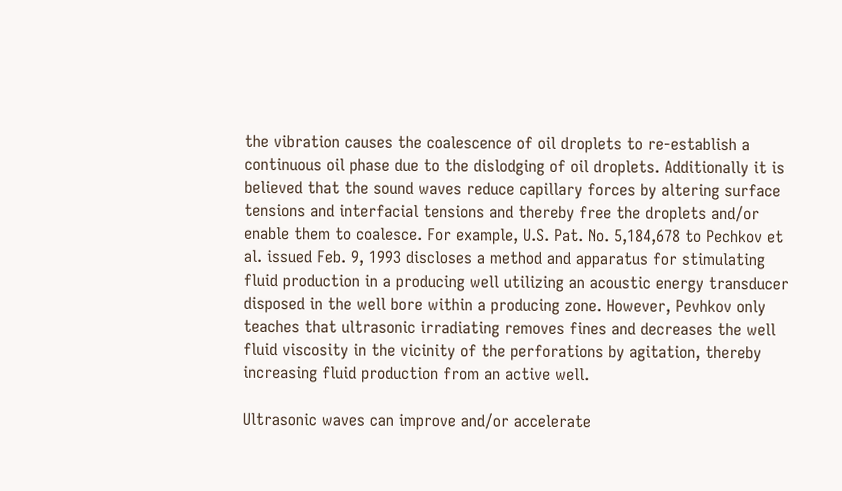the vibration causes the coalescence of oil droplets to re-establish a continuous oil phase due to the dislodging of oil droplets. Additionally it is believed that the sound waves reduce capillary forces by altering surface tensions and interfacial tensions and thereby free the droplets and/or enable them to coalesce. For example, U.S. Pat. No. 5,184,678 to Pechkov et al. issued Feb. 9, 1993 discloses a method and apparatus for stimulating fluid production in a producing well utilizing an acoustic energy transducer disposed in the well bore within a producing zone. However, Pevhkov only teaches that ultrasonic irradiating removes fines and decreases the well fluid viscosity in the vicinity of the perforations by agitation, thereby increasing fluid production from an active well.

Ultrasonic waves can improve and/or accelerate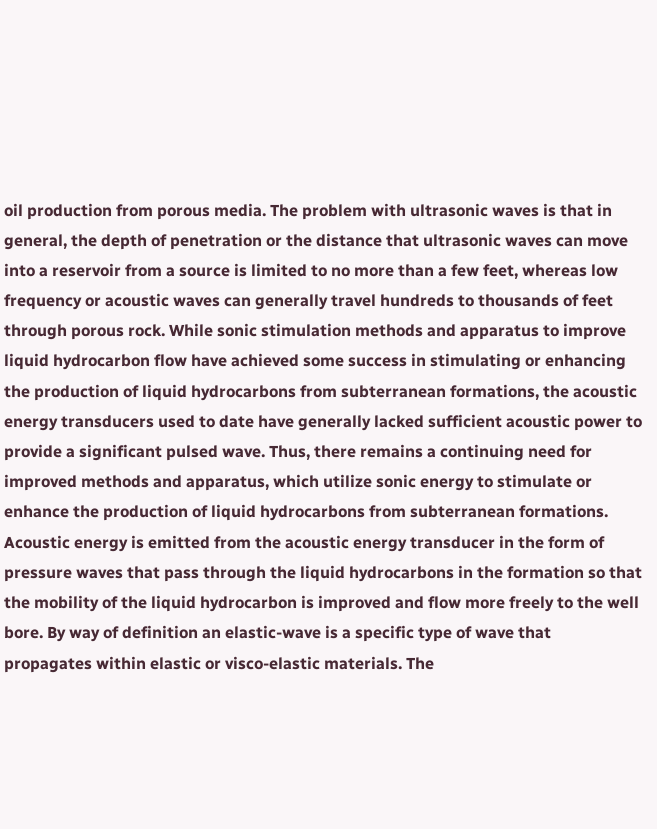oil production from porous media. The problem with ultrasonic waves is that in general, the depth of penetration or the distance that ultrasonic waves can move into a reservoir from a source is limited to no more than a few feet, whereas low frequency or acoustic waves can generally travel hundreds to thousands of feet through porous rock. While sonic stimulation methods and apparatus to improve liquid hydrocarbon flow have achieved some success in stimulating or enhancing the production of liquid hydrocarbons from subterranean formations, the acoustic energy transducers used to date have generally lacked sufficient acoustic power to provide a significant pulsed wave. Thus, there remains a continuing need for improved methods and apparatus, which utilize sonic energy to stimulate or enhance the production of liquid hydrocarbons from subterranean formations. Acoustic energy is emitted from the acoustic energy transducer in the form of pressure waves that pass through the liquid hydrocarbons in the formation so that the mobility of the liquid hydrocarbon is improved and flow more freely to the well bore. By way of definition an elastic-wave is a specific type of wave that propagates within elastic or visco-elastic materials. The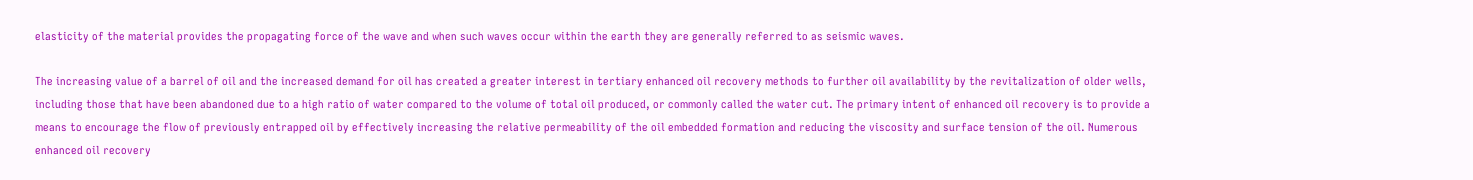elasticity of the material provides the propagating force of the wave and when such waves occur within the earth they are generally referred to as seismic waves.

The increasing value of a barrel of oil and the increased demand for oil has created a greater interest in tertiary enhanced oil recovery methods to further oil availability by the revitalization of older wells, including those that have been abandoned due to a high ratio of water compared to the volume of total oil produced, or commonly called the water cut. The primary intent of enhanced oil recovery is to provide a means to encourage the flow of previously entrapped oil by effectively increasing the relative permeability of the oil embedded formation and reducing the viscosity and surface tension of the oil. Numerous enhanced oil recovery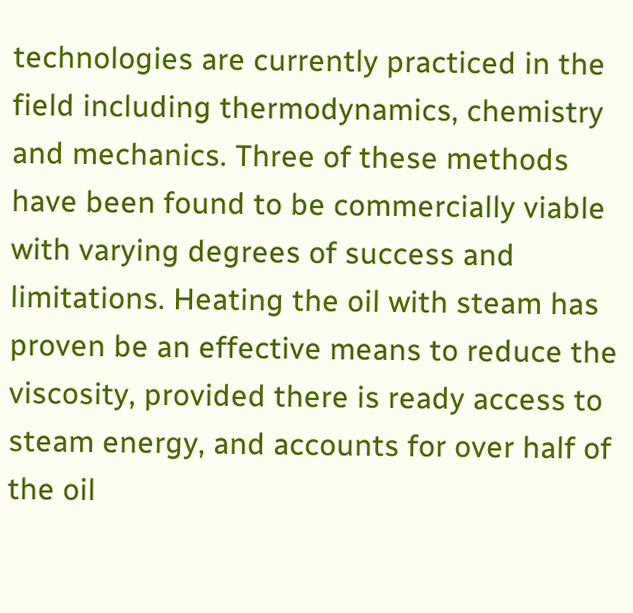technologies are currently practiced in the field including thermodynamics, chemistry and mechanics. Three of these methods have been found to be commercially viable with varying degrees of success and limitations. Heating the oil with steam has proven be an effective means to reduce the viscosity, provided there is ready access to steam energy, and accounts for over half of the oil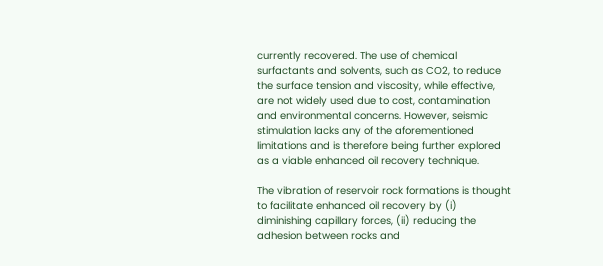currently recovered. The use of chemical surfactants and solvents, such as CO2, to reduce the surface tension and viscosity, while effective, are not widely used due to cost, contamination and environmental concerns. However, seismic stimulation lacks any of the aforementioned limitations and is therefore being further explored as a viable enhanced oil recovery technique.

The vibration of reservoir rock formations is thought to facilitate enhanced oil recovery by (i) diminishing capillary forces, (ii) reducing the adhesion between rocks and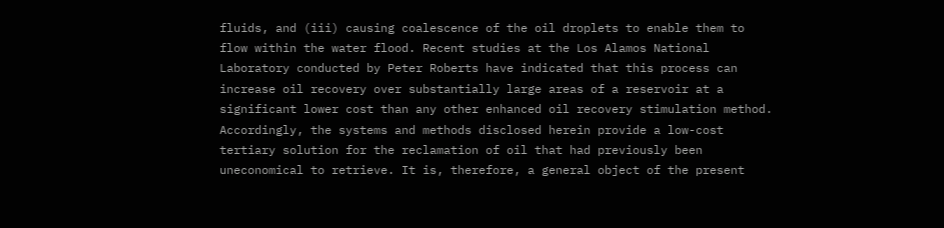fluids, and (iii) causing coalescence of the oil droplets to enable them to flow within the water flood. Recent studies at the Los Alamos National Laboratory conducted by Peter Roberts have indicated that this process can increase oil recovery over substantially large areas of a reservoir at a significant lower cost than any other enhanced oil recovery stimulation method. Accordingly, the systems and methods disclosed herein provide a low-cost tertiary solution for the reclamation of oil that had previously been uneconomical to retrieve. It is, therefore, a general object of the present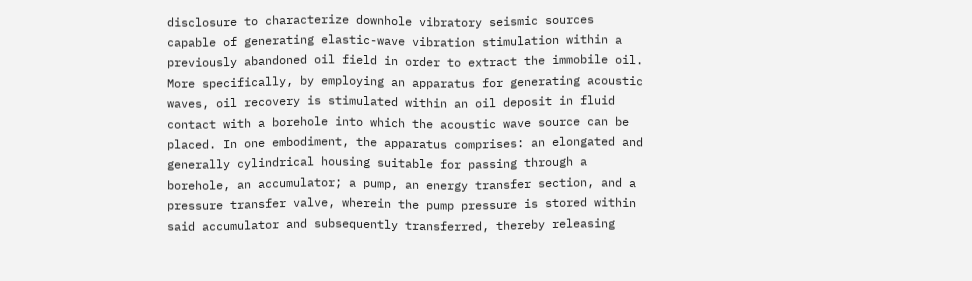disclosure to characterize downhole vibratory seismic sources capable of generating elastic-wave vibration stimulation within a previously abandoned oil field in order to extract the immobile oil. More specifically, by employing an apparatus for generating acoustic waves, oil recovery is stimulated within an oil deposit in fluid contact with a borehole into which the acoustic wave source can be placed. In one embodiment, the apparatus comprises: an elongated and generally cylindrical housing suitable for passing through a borehole, an accumulator; a pump, an energy transfer section, and a pressure transfer valve, wherein the pump pressure is stored within said accumulator and subsequently transferred, thereby releasing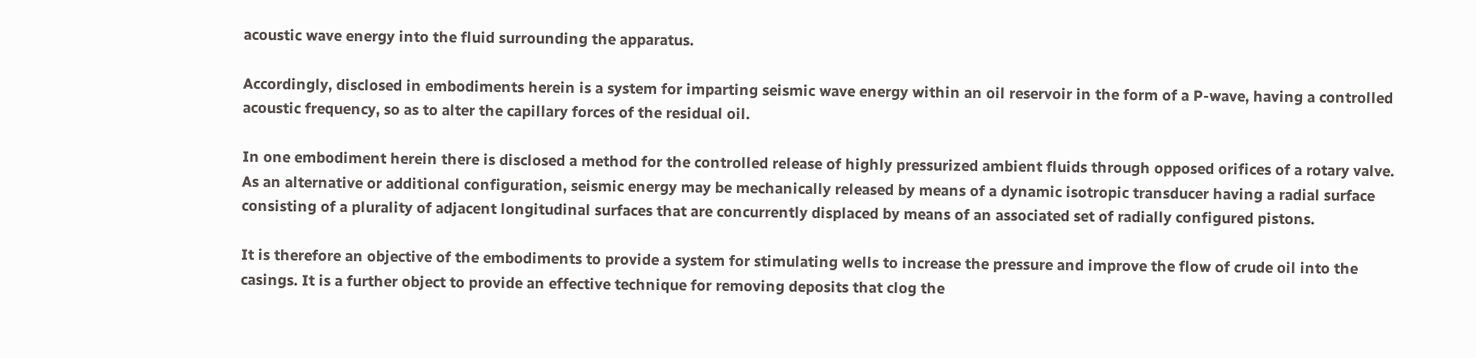acoustic wave energy into the fluid surrounding the apparatus.

Accordingly, disclosed in embodiments herein is a system for imparting seismic wave energy within an oil reservoir in the form of a P-wave, having a controlled acoustic frequency, so as to alter the capillary forces of the residual oil.

In one embodiment herein there is disclosed a method for the controlled release of highly pressurized ambient fluids through opposed orifices of a rotary valve. As an alternative or additional configuration, seismic energy may be mechanically released by means of a dynamic isotropic transducer having a radial surface consisting of a plurality of adjacent longitudinal surfaces that are concurrently displaced by means of an associated set of radially configured pistons.

It is therefore an objective of the embodiments to provide a system for stimulating wells to increase the pressure and improve the flow of crude oil into the casings. It is a further object to provide an effective technique for removing deposits that clog the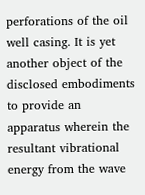perforations of the oil well casing. It is yet another object of the disclosed embodiments to provide an apparatus wherein the resultant vibrational energy from the wave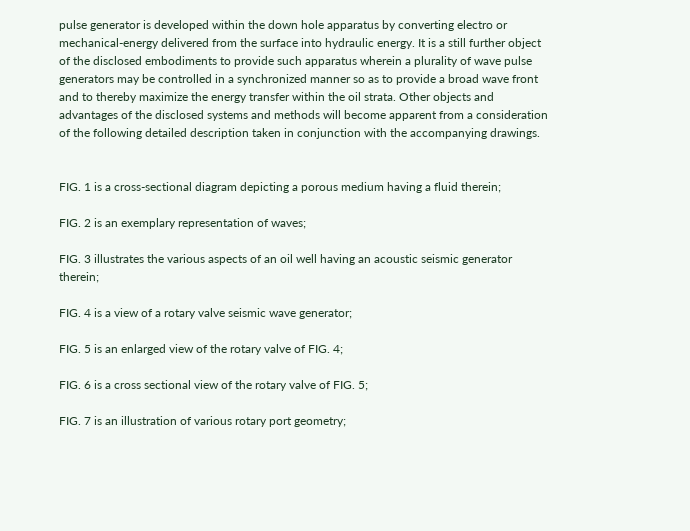pulse generator is developed within the down hole apparatus by converting electro or mechanical-energy delivered from the surface into hydraulic energy. It is a still further object of the disclosed embodiments to provide such apparatus wherein a plurality of wave pulse generators may be controlled in a synchronized manner so as to provide a broad wave front and to thereby maximize the energy transfer within the oil strata. Other objects and advantages of the disclosed systems and methods will become apparent from a consideration of the following detailed description taken in conjunction with the accompanying drawings.


FIG. 1 is a cross-sectional diagram depicting a porous medium having a fluid therein;

FIG. 2 is an exemplary representation of waves;

FIG. 3 illustrates the various aspects of an oil well having an acoustic seismic generator therein;

FIG. 4 is a view of a rotary valve seismic wave generator;

FIG. 5 is an enlarged view of the rotary valve of FIG. 4;

FIG. 6 is a cross sectional view of the rotary valve of FIG. 5;

FIG. 7 is an illustration of various rotary port geometry;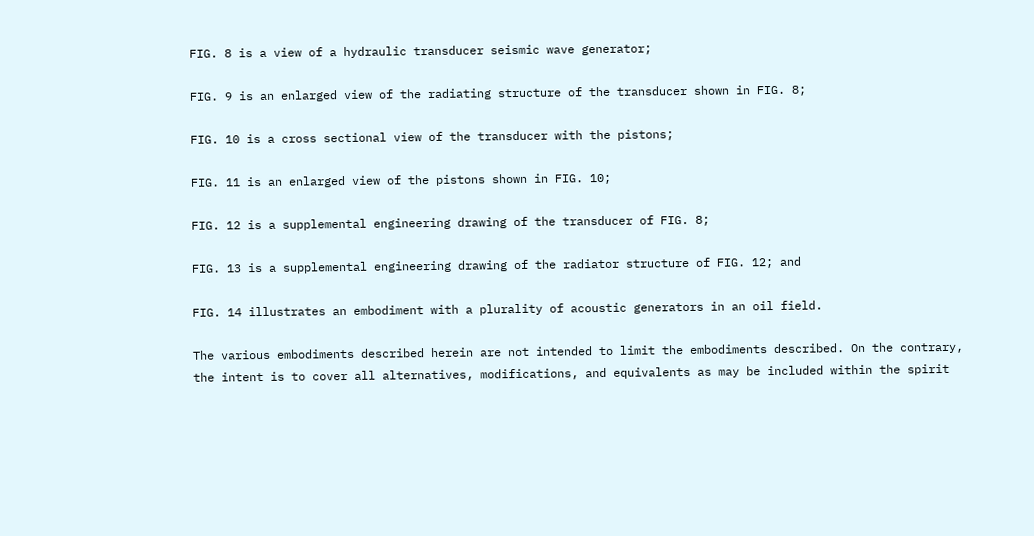FIG. 8 is a view of a hydraulic transducer seismic wave generator;

FIG. 9 is an enlarged view of the radiating structure of the transducer shown in FIG. 8;

FIG. 10 is a cross sectional view of the transducer with the pistons;

FIG. 11 is an enlarged view of the pistons shown in FIG. 10;

FIG. 12 is a supplemental engineering drawing of the transducer of FIG. 8;

FIG. 13 is a supplemental engineering drawing of the radiator structure of FIG. 12; and

FIG. 14 illustrates an embodiment with a plurality of acoustic generators in an oil field.

The various embodiments described herein are not intended to limit the embodiments described. On the contrary, the intent is to cover all alternatives, modifications, and equivalents as may be included within the spirit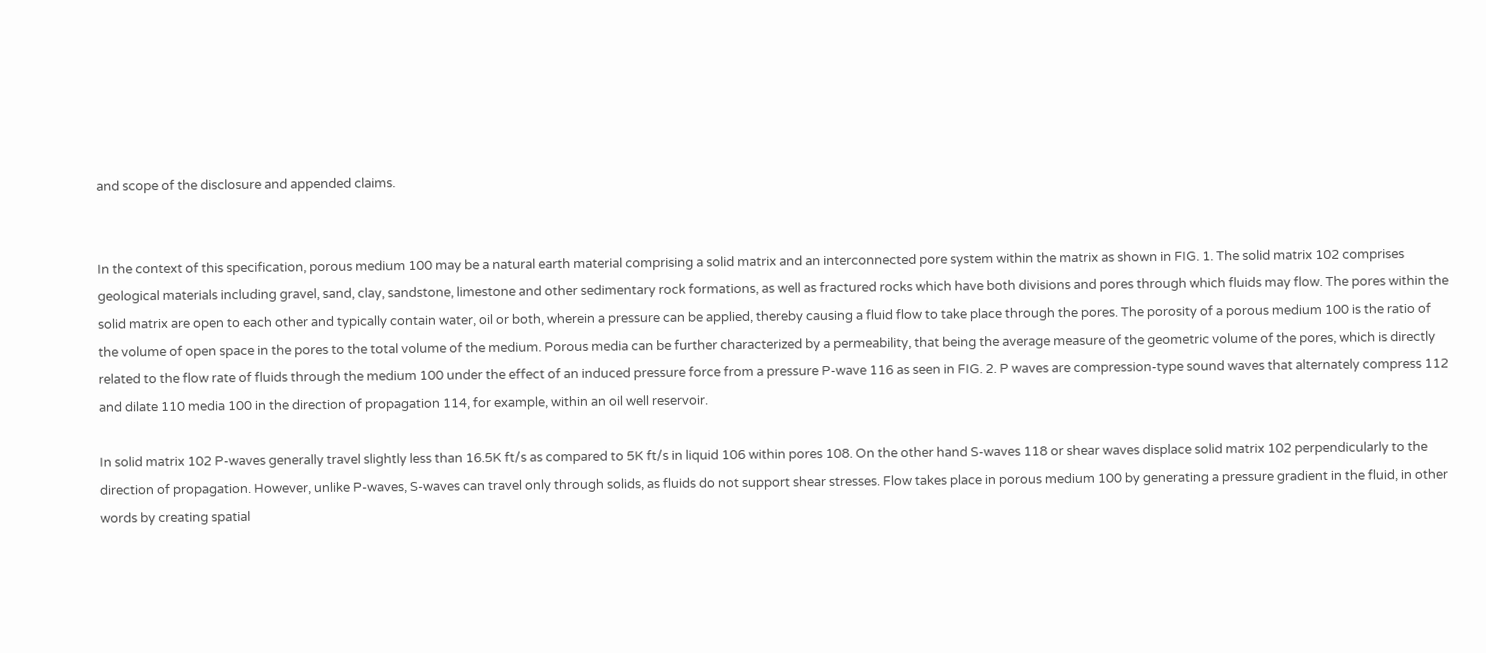and scope of the disclosure and appended claims.


In the context of this specification, porous medium 100 may be a natural earth material comprising a solid matrix and an interconnected pore system within the matrix as shown in FIG. 1. The solid matrix 102 comprises geological materials including gravel, sand, clay, sandstone, limestone and other sedimentary rock formations, as well as fractured rocks which have both divisions and pores through which fluids may flow. The pores within the solid matrix are open to each other and typically contain water, oil or both, wherein a pressure can be applied, thereby causing a fluid flow to take place through the pores. The porosity of a porous medium 100 is the ratio of the volume of open space in the pores to the total volume of the medium. Porous media can be further characterized by a permeability, that being the average measure of the geometric volume of the pores, which is directly related to the flow rate of fluids through the medium 100 under the effect of an induced pressure force from a pressure P-wave 116 as seen in FIG. 2. P waves are compression-type sound waves that alternately compress 112 and dilate 110 media 100 in the direction of propagation 114, for example, within an oil well reservoir.

In solid matrix 102 P-waves generally travel slightly less than 16.5K ft/s as compared to 5K ft/s in liquid 106 within pores 108. On the other hand S-waves 118 or shear waves displace solid matrix 102 perpendicularly to the direction of propagation. However, unlike P-waves, S-waves can travel only through solids, as fluids do not support shear stresses. Flow takes place in porous medium 100 by generating a pressure gradient in the fluid, in other words by creating spatial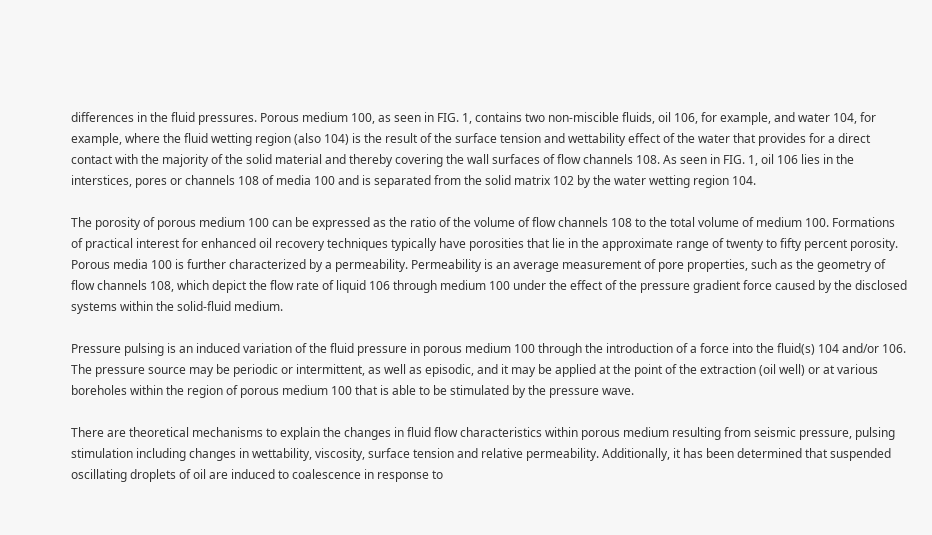differences in the fluid pressures. Porous medium 100, as seen in FIG. 1, contains two non-miscible fluids, oil 106, for example, and water 104, for example, where the fluid wetting region (also 104) is the result of the surface tension and wettability effect of the water that provides for a direct contact with the majority of the solid material and thereby covering the wall surfaces of flow channels 108. As seen in FIG. 1, oil 106 lies in the interstices, pores or channels 108 of media 100 and is separated from the solid matrix 102 by the water wetting region 104.

The porosity of porous medium 100 can be expressed as the ratio of the volume of flow channels 108 to the total volume of medium 100. Formations of practical interest for enhanced oil recovery techniques typically have porosities that lie in the approximate range of twenty to fifty percent porosity. Porous media 100 is further characterized by a permeability. Permeability is an average measurement of pore properties, such as the geometry of flow channels 108, which depict the flow rate of liquid 106 through medium 100 under the effect of the pressure gradient force caused by the disclosed systems within the solid-fluid medium.

Pressure pulsing is an induced variation of the fluid pressure in porous medium 100 through the introduction of a force into the fluid(s) 104 and/or 106. The pressure source may be periodic or intermittent, as well as episodic, and it may be applied at the point of the extraction (oil well) or at various boreholes within the region of porous medium 100 that is able to be stimulated by the pressure wave.

There are theoretical mechanisms to explain the changes in fluid flow characteristics within porous medium resulting from seismic pressure, pulsing stimulation including changes in wettability, viscosity, surface tension and relative permeability. Additionally, it has been determined that suspended oscillating droplets of oil are induced to coalescence in response to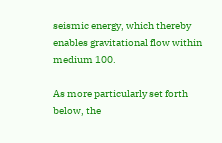seismic energy, which thereby enables gravitational flow within medium 100.

As more particularly set forth below, the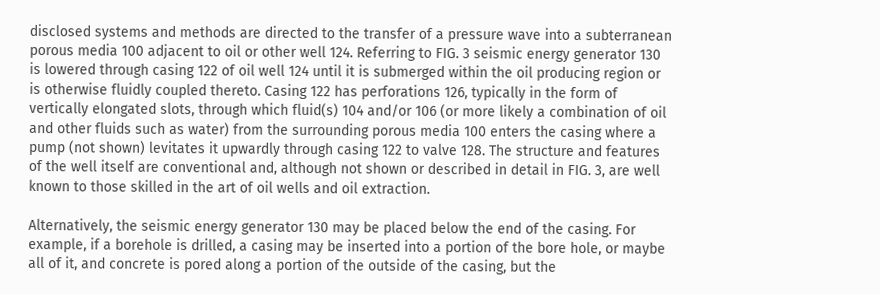disclosed systems and methods are directed to the transfer of a pressure wave into a subterranean porous media 100 adjacent to oil or other well 124. Referring to FIG. 3 seismic energy generator 130 is lowered through casing 122 of oil well 124 until it is submerged within the oil producing region or is otherwise fluidly coupled thereto. Casing 122 has perforations 126, typically in the form of vertically elongated slots, through which fluid(s) 104 and/or 106 (or more likely a combination of oil and other fluids such as water) from the surrounding porous media 100 enters the casing where a pump (not shown) levitates it upwardly through casing 122 to valve 128. The structure and features of the well itself are conventional and, although not shown or described in detail in FIG. 3, are well known to those skilled in the art of oil wells and oil extraction.

Alternatively, the seismic energy generator 130 may be placed below the end of the casing. For example, if a borehole is drilled, a casing may be inserted into a portion of the bore hole, or maybe all of it, and concrete is pored along a portion of the outside of the casing, but the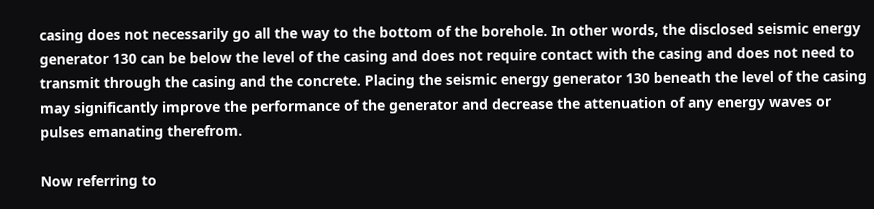casing does not necessarily go all the way to the bottom of the borehole. In other words, the disclosed seismic energy generator 130 can be below the level of the casing and does not require contact with the casing and does not need to transmit through the casing and the concrete. Placing the seismic energy generator 130 beneath the level of the casing may significantly improve the performance of the generator and decrease the attenuation of any energy waves or pulses emanating therefrom.

Now referring to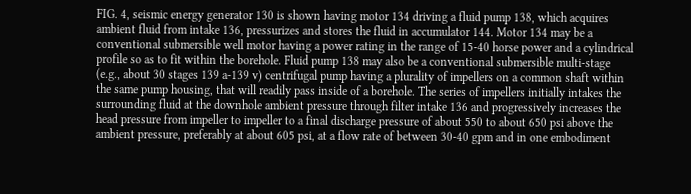FIG. 4, seismic energy generator 130 is shown having motor 134 driving a fluid pump 138, which acquires ambient fluid from intake 136, pressurizes and stores the fluid in accumulator 144. Motor 134 may be a conventional submersible well motor having a power rating in the range of 15-40 horse power and a cylindrical profile so as to fit within the borehole. Fluid pump 138 may also be a conventional submersible multi-stage (e.g., about 30 stages 139 a-139 v) centrifugal pump having a plurality of impellers on a common shaft within the same pump housing, that will readily pass inside of a borehole. The series of impellers initially intakes the surrounding fluid at the downhole ambient pressure through filter intake 136 and progressively increases the head pressure from impeller to impeller to a final discharge pressure of about 550 to about 650 psi above the ambient pressure, preferably at about 605 psi, at a flow rate of between 30-40 gpm and in one embodiment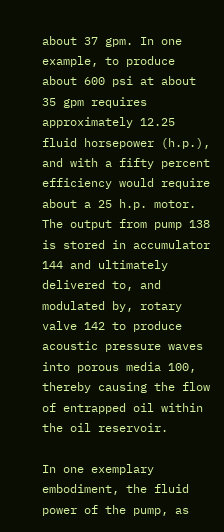about 37 gpm. In one example, to produce about 600 psi at about 35 gpm requires approximately 12.25 fluid horsepower (h.p.), and with a fifty percent efficiency would require about a 25 h.p. motor. The output from pump 138 is stored in accumulator 144 and ultimately delivered to, and modulated by, rotary valve 142 to produce acoustic pressure waves into porous media 100, thereby causing the flow of entrapped oil within the oil reservoir.

In one exemplary embodiment, the fluid power of the pump, as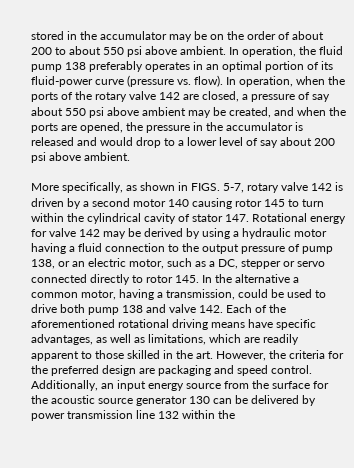stored in the accumulator may be on the order of about 200 to about 550 psi above ambient. In operation, the fluid pump 138 preferably operates in an optimal portion of its fluid-power curve (pressure vs. flow). In operation, when the ports of the rotary valve 142 are closed, a pressure of say about 550 psi above ambient may be created, and when the ports are opened, the pressure in the accumulator is released and would drop to a lower level of say about 200 psi above ambient.

More specifically, as shown in FIGS. 5-7, rotary valve 142 is driven by a second motor 140 causing rotor 145 to turn within the cylindrical cavity of stator 147. Rotational energy for valve 142 may be derived by using a hydraulic motor having a fluid connection to the output pressure of pump 138, or an electric motor, such as a DC, stepper or servo connected directly to rotor 145. In the alternative a common motor, having a transmission, could be used to drive both pump 138 and valve 142. Each of the aforementioned rotational driving means have specific advantages, as well as limitations, which are readily apparent to those skilled in the art. However, the criteria for the preferred design are packaging and speed control. Additionally, an input energy source from the surface for the acoustic source generator 130 can be delivered by power transmission line 132 within the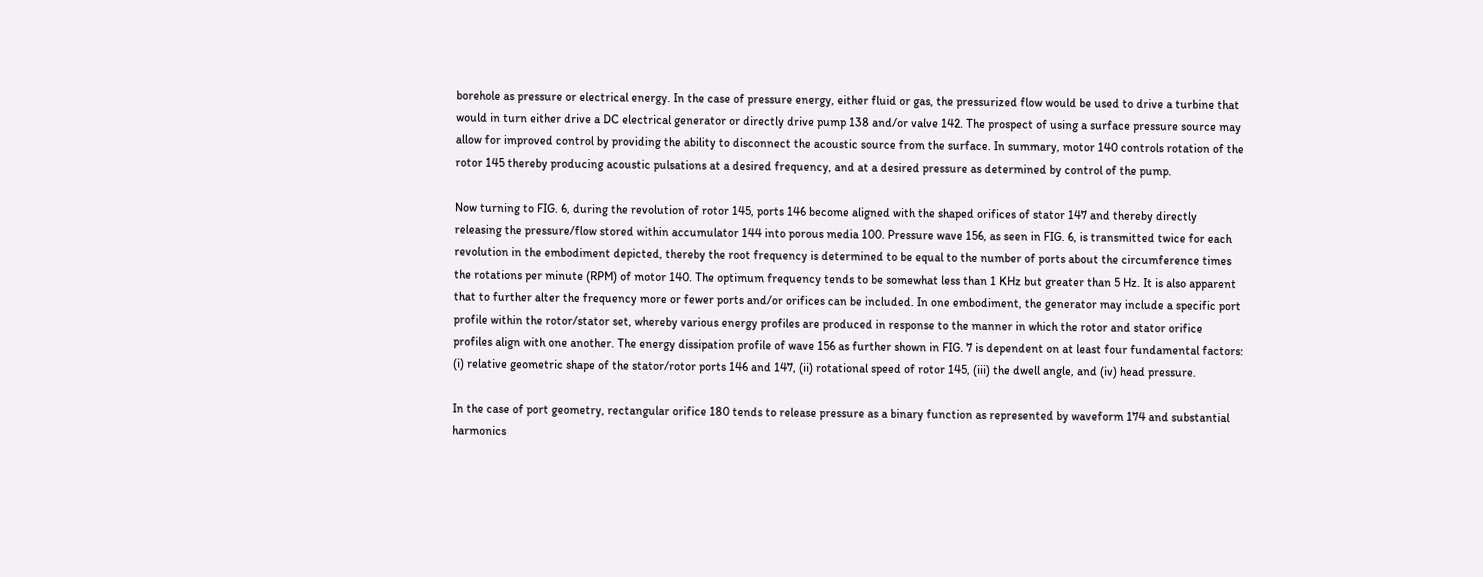borehole as pressure or electrical energy. In the case of pressure energy, either fluid or gas, the pressurized flow would be used to drive a turbine that would in turn either drive a DC electrical generator or directly drive pump 138 and/or valve 142. The prospect of using a surface pressure source may allow for improved control by providing the ability to disconnect the acoustic source from the surface. In summary, motor 140 controls rotation of the rotor 145 thereby producing acoustic pulsations at a desired frequency, and at a desired pressure as determined by control of the pump.

Now turning to FIG. 6, during the revolution of rotor 145, ports 146 become aligned with the shaped orifices of stator 147 and thereby directly releasing the pressure/flow stored within accumulator 144 into porous media 100. Pressure wave 156, as seen in FIG. 6, is transmitted twice for each revolution in the embodiment depicted, thereby the root frequency is determined to be equal to the number of ports about the circumference times the rotations per minute (RPM) of motor 140. The optimum frequency tends to be somewhat less than 1 KHz but greater than 5 Hz. It is also apparent that to further alter the frequency more or fewer ports and/or orifices can be included. In one embodiment, the generator may include a specific port profile within the rotor/stator set, whereby various energy profiles are produced in response to the manner in which the rotor and stator orifice profiles align with one another. The energy dissipation profile of wave 156 as further shown in FIG. 7 is dependent on at least four fundamental factors: (i) relative geometric shape of the stator/rotor ports 146 and 147, (ii) rotational speed of rotor 145, (iii) the dwell angle, and (iv) head pressure.

In the case of port geometry, rectangular orifice 180 tends to release pressure as a binary function as represented by waveform 174 and substantial harmonics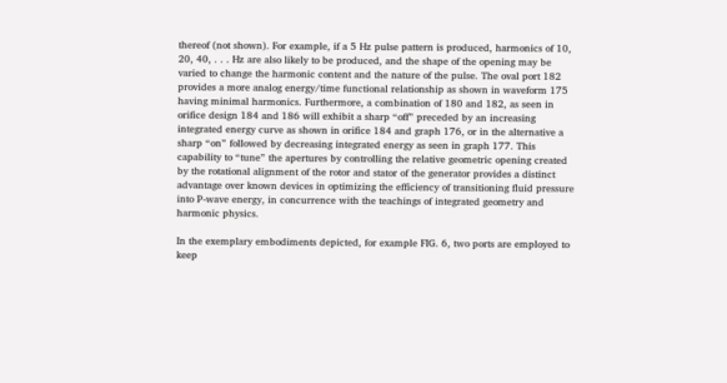thereof (not shown). For example, if a 5 Hz pulse pattern is produced, harmonics of 10, 20, 40, . . . Hz are also likely to be produced, and the shape of the opening may be varied to change the harmonic content and the nature of the pulse. The oval port 182 provides a more analog energy/time functional relationship as shown in waveform 175 having minimal harmonics. Furthermore, a combination of 180 and 182, as seen in orifice design 184 and 186 will exhibit a sharp “off” preceded by an increasing integrated energy curve as shown in orifice 184 and graph 176, or in the alternative a sharp “on” followed by decreasing integrated energy as seen in graph 177. This capability to “tune” the apertures by controlling the relative geometric opening created by the rotational alignment of the rotor and stator of the generator provides a distinct advantage over known devices in optimizing the efficiency of transitioning fluid pressure into P-wave energy, in concurrence with the teachings of integrated geometry and harmonic physics.

In the exemplary embodiments depicted, for example FIG. 6, two ports are employed to keep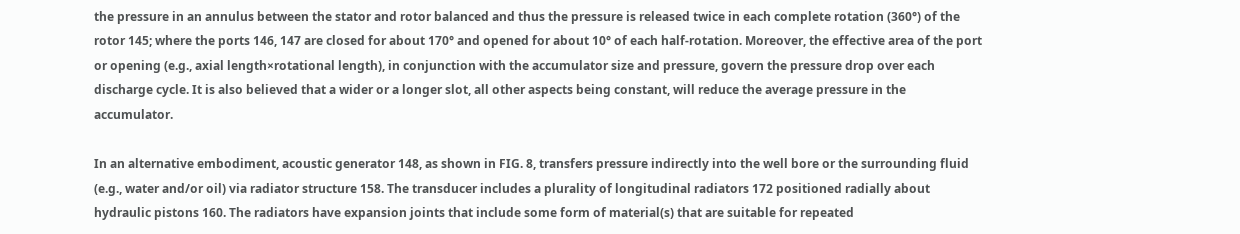the pressure in an annulus between the stator and rotor balanced and thus the pressure is released twice in each complete rotation (360°) of the rotor 145; where the ports 146, 147 are closed for about 170° and opened for about 10° of each half-rotation. Moreover, the effective area of the port or opening (e.g., axial length×rotational length), in conjunction with the accumulator size and pressure, govern the pressure drop over each discharge cycle. It is also believed that a wider or a longer slot, all other aspects being constant, will reduce the average pressure in the accumulator.

In an alternative embodiment, acoustic generator 148, as shown in FIG. 8, transfers pressure indirectly into the well bore or the surrounding fluid (e.g., water and/or oil) via radiator structure 158. The transducer includes a plurality of longitudinal radiators 172 positioned radially about hydraulic pistons 160. The radiators have expansion joints that include some form of material(s) that are suitable for repeated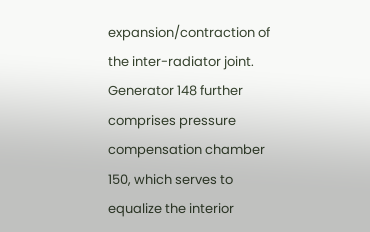expansion/contraction of the inter-radiator joint. Generator 148 further comprises pressure compensation chamber 150, which serves to equalize the interior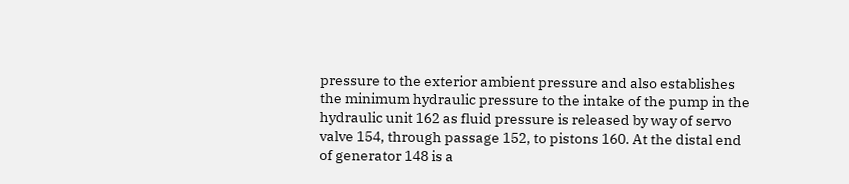pressure to the exterior ambient pressure and also establishes the minimum hydraulic pressure to the intake of the pump in the hydraulic unit 162 as fluid pressure is released by way of servo valve 154, through passage 152, to pistons 160. At the distal end of generator 148 is a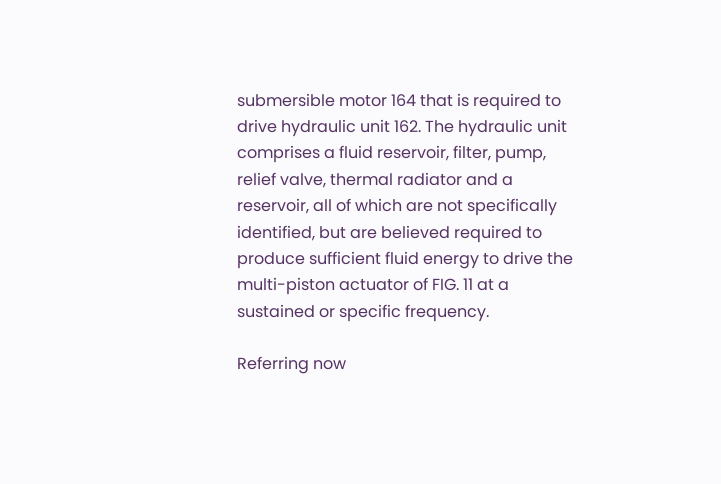submersible motor 164 that is required to drive hydraulic unit 162. The hydraulic unit comprises a fluid reservoir, filter, pump, relief valve, thermal radiator and a reservoir, all of which are not specifically identified, but are believed required to produce sufficient fluid energy to drive the multi-piston actuator of FIG. 11 at a sustained or specific frequency.

Referring now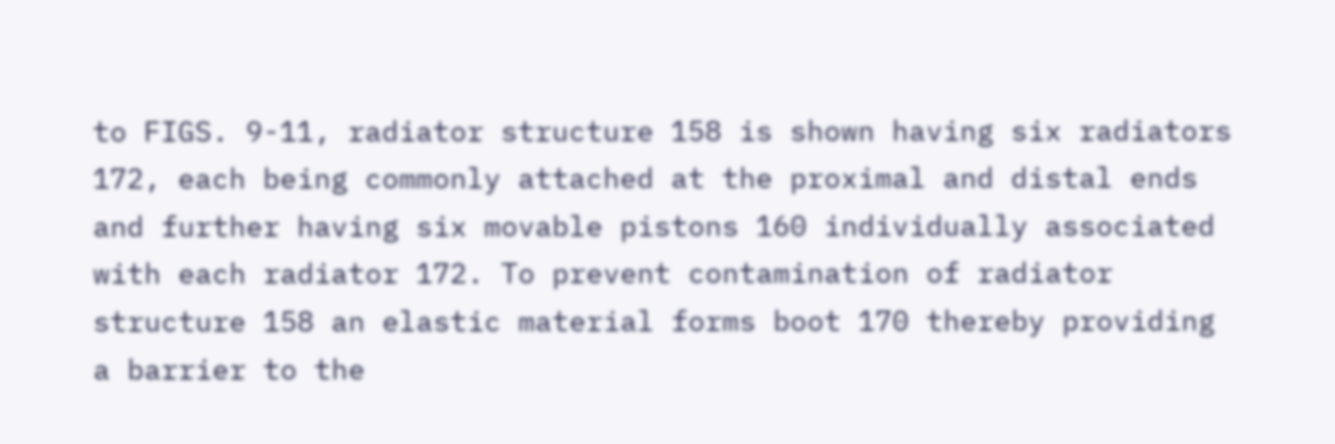to FIGS. 9-11, radiator structure 158 is shown having six radiators 172, each being commonly attached at the proximal and distal ends and further having six movable pistons 160 individually associated with each radiator 172. To prevent contamination of radiator structure 158 an elastic material forms boot 170 thereby providing a barrier to the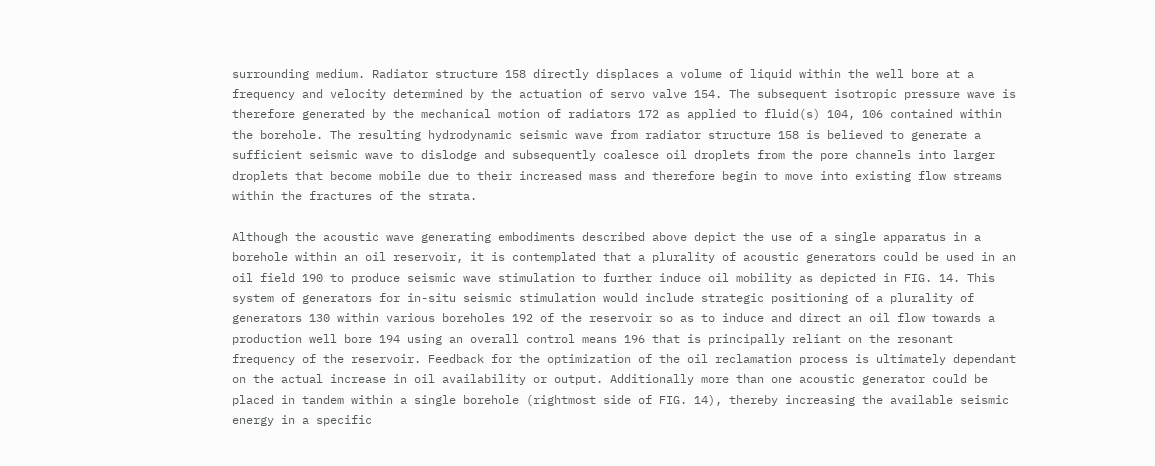surrounding medium. Radiator structure 158 directly displaces a volume of liquid within the well bore at a frequency and velocity determined by the actuation of servo valve 154. The subsequent isotropic pressure wave is therefore generated by the mechanical motion of radiators 172 as applied to fluid(s) 104, 106 contained within the borehole. The resulting hydrodynamic seismic wave from radiator structure 158 is believed to generate a sufficient seismic wave to dislodge and subsequently coalesce oil droplets from the pore channels into larger droplets that become mobile due to their increased mass and therefore begin to move into existing flow streams within the fractures of the strata.

Although the acoustic wave generating embodiments described above depict the use of a single apparatus in a borehole within an oil reservoir, it is contemplated that a plurality of acoustic generators could be used in an oil field 190 to produce seismic wave stimulation to further induce oil mobility as depicted in FIG. 14. This system of generators for in-situ seismic stimulation would include strategic positioning of a plurality of generators 130 within various boreholes 192 of the reservoir so as to induce and direct an oil flow towards a production well bore 194 using an overall control means 196 that is principally reliant on the resonant frequency of the reservoir. Feedback for the optimization of the oil reclamation process is ultimately dependant on the actual increase in oil availability or output. Additionally more than one acoustic generator could be placed in tandem within a single borehole (rightmost side of FIG. 14), thereby increasing the available seismic energy in a specific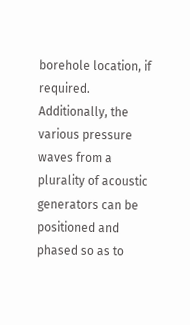borehole location, if required. Additionally, the various pressure waves from a plurality of acoustic generators can be positioned and phased so as to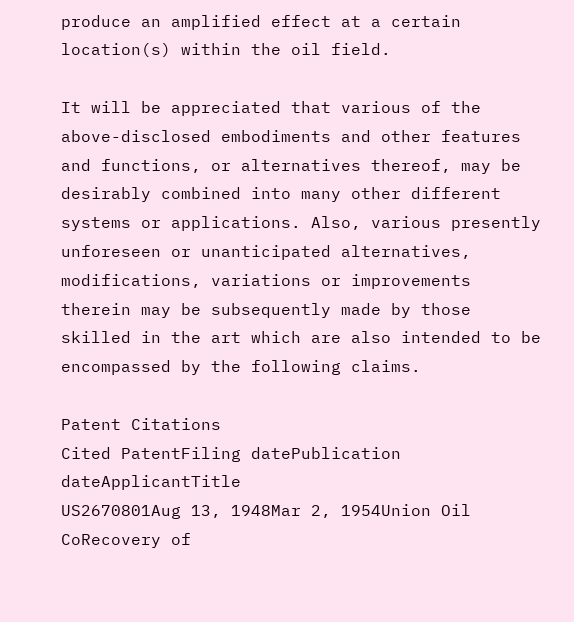produce an amplified effect at a certain location(s) within the oil field.

It will be appreciated that various of the above-disclosed embodiments and other features and functions, or alternatives thereof, may be desirably combined into many other different systems or applications. Also, various presently unforeseen or unanticipated alternatives, modifications, variations or improvements therein may be subsequently made by those skilled in the art which are also intended to be encompassed by the following claims.

Patent Citations
Cited PatentFiling datePublication dateApplicantTitle
US2670801Aug 13, 1948Mar 2, 1954Union Oil CoRecovery of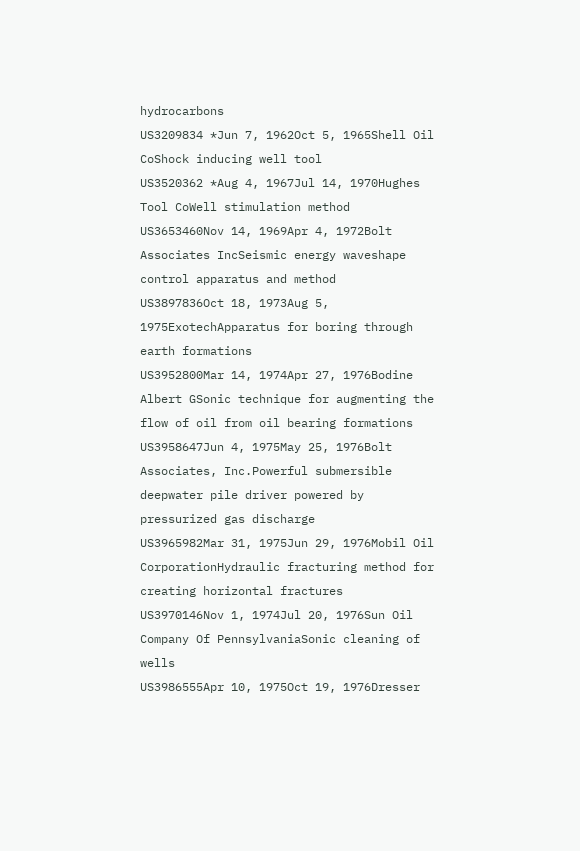hydrocarbons
US3209834 *Jun 7, 1962Oct 5, 1965Shell Oil CoShock inducing well tool
US3520362 *Aug 4, 1967Jul 14, 1970Hughes Tool CoWell stimulation method
US3653460Nov 14, 1969Apr 4, 1972Bolt Associates IncSeismic energy waveshape control apparatus and method
US3897836Oct 18, 1973Aug 5, 1975ExotechApparatus for boring through earth formations
US3952800Mar 14, 1974Apr 27, 1976Bodine Albert GSonic technique for augmenting the flow of oil from oil bearing formations
US3958647Jun 4, 1975May 25, 1976Bolt Associates, Inc.Powerful submersible deepwater pile driver powered by pressurized gas discharge
US3965982Mar 31, 1975Jun 29, 1976Mobil Oil CorporationHydraulic fracturing method for creating horizontal fractures
US3970146Nov 1, 1974Jul 20, 1976Sun Oil Company Of PennsylvaniaSonic cleaning of wells
US3986555Apr 10, 1975Oct 19, 1976Dresser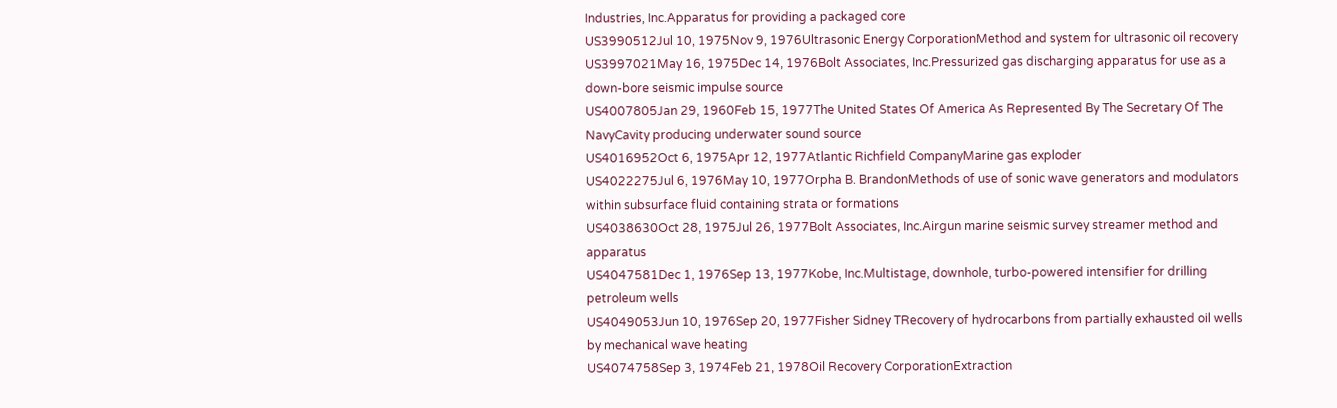Industries, Inc.Apparatus for providing a packaged core
US3990512Jul 10, 1975Nov 9, 1976Ultrasonic Energy CorporationMethod and system for ultrasonic oil recovery
US3997021May 16, 1975Dec 14, 1976Bolt Associates, Inc.Pressurized gas discharging apparatus for use as a down-bore seismic impulse source
US4007805Jan 29, 1960Feb 15, 1977The United States Of America As Represented By The Secretary Of The NavyCavity producing underwater sound source
US4016952Oct 6, 1975Apr 12, 1977Atlantic Richfield CompanyMarine gas exploder
US4022275Jul 6, 1976May 10, 1977Orpha B. BrandonMethods of use of sonic wave generators and modulators within subsurface fluid containing strata or formations
US4038630Oct 28, 1975Jul 26, 1977Bolt Associates, Inc.Airgun marine seismic survey streamer method and apparatus
US4047581Dec 1, 1976Sep 13, 1977Kobe, Inc.Multistage, downhole, turbo-powered intensifier for drilling petroleum wells
US4049053Jun 10, 1976Sep 20, 1977Fisher Sidney TRecovery of hydrocarbons from partially exhausted oil wells by mechanical wave heating
US4074758Sep 3, 1974Feb 21, 1978Oil Recovery CorporationExtraction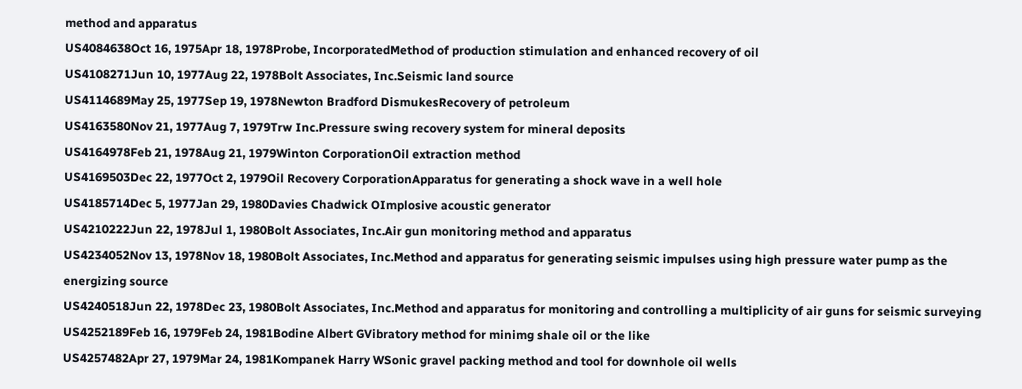method and apparatus
US4084638Oct 16, 1975Apr 18, 1978Probe, IncorporatedMethod of production stimulation and enhanced recovery of oil
US4108271Jun 10, 1977Aug 22, 1978Bolt Associates, Inc.Seismic land source
US4114689May 25, 1977Sep 19, 1978Newton Bradford DismukesRecovery of petroleum
US4163580Nov 21, 1977Aug 7, 1979Trw Inc.Pressure swing recovery system for mineral deposits
US4164978Feb 21, 1978Aug 21, 1979Winton CorporationOil extraction method
US4169503Dec 22, 1977Oct 2, 1979Oil Recovery CorporationApparatus for generating a shock wave in a well hole
US4185714Dec 5, 1977Jan 29, 1980Davies Chadwick OImplosive acoustic generator
US4210222Jun 22, 1978Jul 1, 1980Bolt Associates, Inc.Air gun monitoring method and apparatus
US4234052Nov 13, 1978Nov 18, 1980Bolt Associates, Inc.Method and apparatus for generating seismic impulses using high pressure water pump as the energizing source
US4240518Jun 22, 1978Dec 23, 1980Bolt Associates, Inc.Method and apparatus for monitoring and controlling a multiplicity of air guns for seismic surveying
US4252189Feb 16, 1979Feb 24, 1981Bodine Albert GVibratory method for minimg shale oil or the like
US4257482Apr 27, 1979Mar 24, 1981Kompanek Harry WSonic gravel packing method and tool for downhole oil wells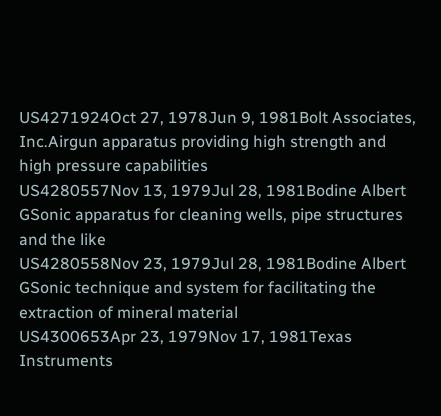US4271924Oct 27, 1978Jun 9, 1981Bolt Associates, Inc.Airgun apparatus providing high strength and high pressure capabilities
US4280557Nov 13, 1979Jul 28, 1981Bodine Albert GSonic apparatus for cleaning wells, pipe structures and the like
US4280558Nov 23, 1979Jul 28, 1981Bodine Albert GSonic technique and system for facilitating the extraction of mineral material
US4300653Apr 23, 1979Nov 17, 1981Texas Instruments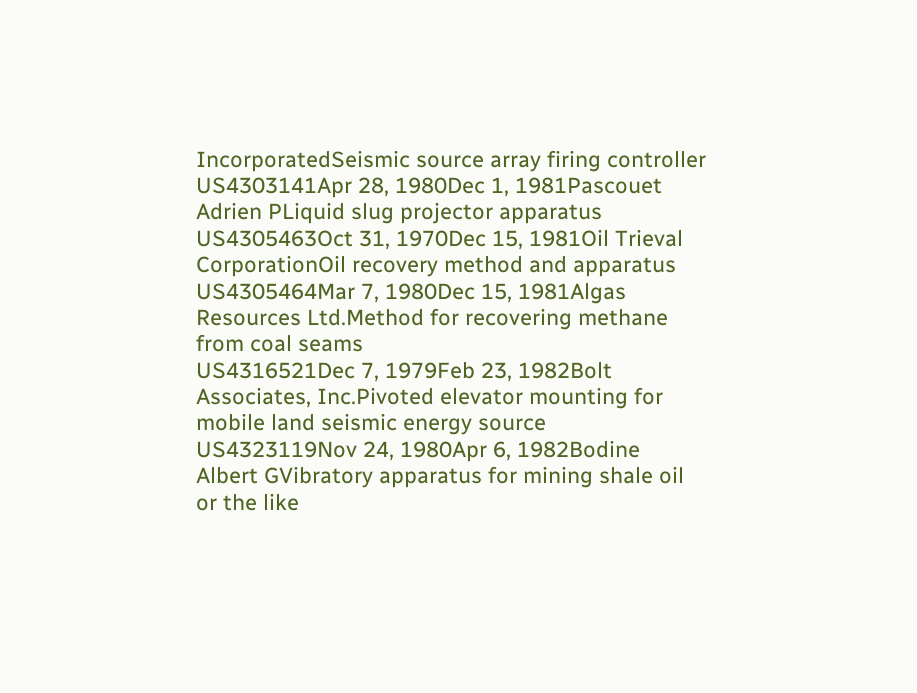IncorporatedSeismic source array firing controller
US4303141Apr 28, 1980Dec 1, 1981Pascouet Adrien PLiquid slug projector apparatus
US4305463Oct 31, 1970Dec 15, 1981Oil Trieval CorporationOil recovery method and apparatus
US4305464Mar 7, 1980Dec 15, 1981Algas Resources Ltd.Method for recovering methane from coal seams
US4316521Dec 7, 1979Feb 23, 1982Bolt Associates, Inc.Pivoted elevator mounting for mobile land seismic energy source
US4323119Nov 24, 1980Apr 6, 1982Bodine Albert GVibratory apparatus for mining shale oil or the like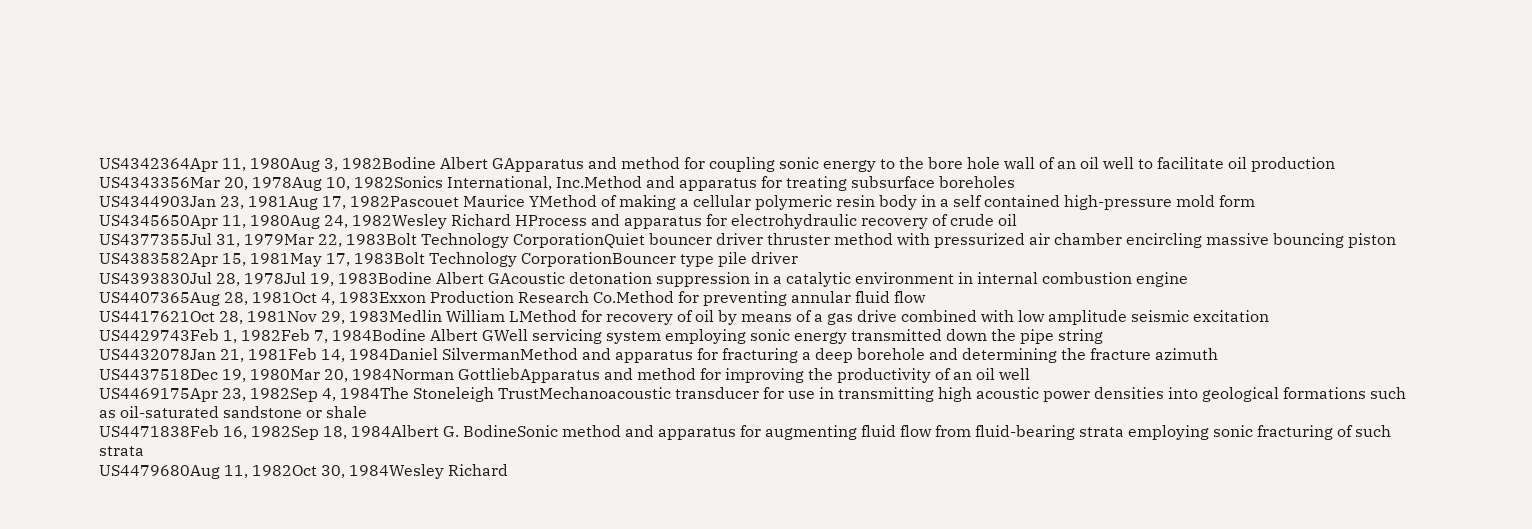US4342364Apr 11, 1980Aug 3, 1982Bodine Albert GApparatus and method for coupling sonic energy to the bore hole wall of an oil well to facilitate oil production
US4343356Mar 20, 1978Aug 10, 1982Sonics International, Inc.Method and apparatus for treating subsurface boreholes
US4344903Jan 23, 1981Aug 17, 1982Pascouet Maurice YMethod of making a cellular polymeric resin body in a self contained high-pressure mold form
US4345650Apr 11, 1980Aug 24, 1982Wesley Richard HProcess and apparatus for electrohydraulic recovery of crude oil
US4377355Jul 31, 1979Mar 22, 1983Bolt Technology CorporationQuiet bouncer driver thruster method with pressurized air chamber encircling massive bouncing piston
US4383582Apr 15, 1981May 17, 1983Bolt Technology CorporationBouncer type pile driver
US4393830Jul 28, 1978Jul 19, 1983Bodine Albert GAcoustic detonation suppression in a catalytic environment in internal combustion engine
US4407365Aug 28, 1981Oct 4, 1983Exxon Production Research Co.Method for preventing annular fluid flow
US4417621Oct 28, 1981Nov 29, 1983Medlin William LMethod for recovery of oil by means of a gas drive combined with low amplitude seismic excitation
US4429743Feb 1, 1982Feb 7, 1984Bodine Albert GWell servicing system employing sonic energy transmitted down the pipe string
US4432078Jan 21, 1981Feb 14, 1984Daniel SilvermanMethod and apparatus for fracturing a deep borehole and determining the fracture azimuth
US4437518Dec 19, 1980Mar 20, 1984Norman GottliebApparatus and method for improving the productivity of an oil well
US4469175Apr 23, 1982Sep 4, 1984The Stoneleigh TrustMechanoacoustic transducer for use in transmitting high acoustic power densities into geological formations such as oil-saturated sandstone or shale
US4471838Feb 16, 1982Sep 18, 1984Albert G. BodineSonic method and apparatus for augmenting fluid flow from fluid-bearing strata employing sonic fracturing of such strata
US4479680Aug 11, 1982Oct 30, 1984Wesley Richard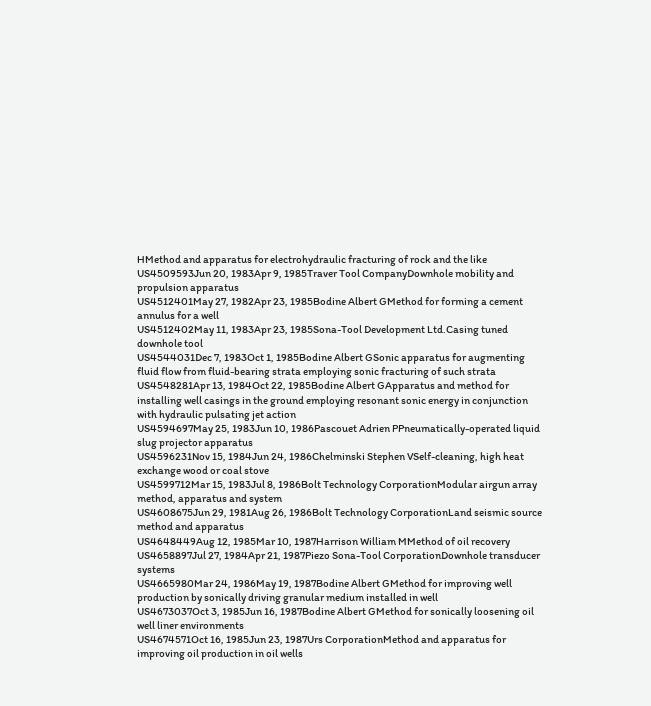HMethod and apparatus for electrohydraulic fracturing of rock and the like
US4509593Jun 20, 1983Apr 9, 1985Traver Tool CompanyDownhole mobility and propulsion apparatus
US4512401May 27, 1982Apr 23, 1985Bodine Albert GMethod for forming a cement annulus for a well
US4512402May 11, 1983Apr 23, 1985Sona-Tool Development Ltd.Casing tuned downhole tool
US4544031Dec 7, 1983Oct 1, 1985Bodine Albert GSonic apparatus for augmenting fluid flow from fluid-bearing strata employing sonic fracturing of such strata
US4548281Apr 13, 1984Oct 22, 1985Bodine Albert GApparatus and method for installing well casings in the ground employing resonant sonic energy in conjunction with hydraulic pulsating jet action
US4594697May 25, 1983Jun 10, 1986Pascouet Adrien PPneumatically-operated liquid slug projector apparatus
US4596231Nov 15, 1984Jun 24, 1986Chelminski Stephen VSelf-cleaning, high heat exchange wood or coal stove
US4599712Mar 15, 1983Jul 8, 1986Bolt Technology CorporationModular airgun array method, apparatus and system
US4608675Jun 29, 1981Aug 26, 1986Bolt Technology CorporationLand seismic source method and apparatus
US4648449Aug 12, 1985Mar 10, 1987Harrison William MMethod of oil recovery
US4658897Jul 27, 1984Apr 21, 1987Piezo Sona-Tool CorporationDownhole transducer systems
US4665980Mar 24, 1986May 19, 1987Bodine Albert GMethod for improving well production by sonically driving granular medium installed in well
US4673037Oct 3, 1985Jun 16, 1987Bodine Albert GMethod for sonically loosening oil well liner environments
US4674571Oct 16, 1985Jun 23, 1987Urs CorporationMethod and apparatus for improving oil production in oil wells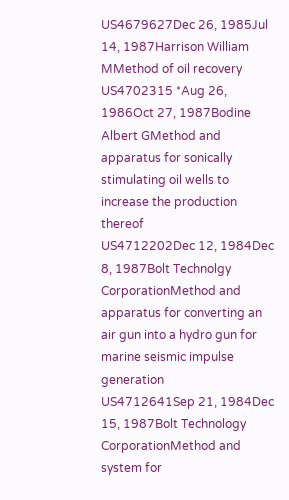US4679627Dec 26, 1985Jul 14, 1987Harrison William MMethod of oil recovery
US4702315 *Aug 26, 1986Oct 27, 1987Bodine Albert GMethod and apparatus for sonically stimulating oil wells to increase the production thereof
US4712202Dec 12, 1984Dec 8, 1987Bolt Technolgy CorporationMethod and apparatus for converting an air gun into a hydro gun for marine seismic impulse generation
US4712641Sep 21, 1984Dec 15, 1987Bolt Technology CorporationMethod and system for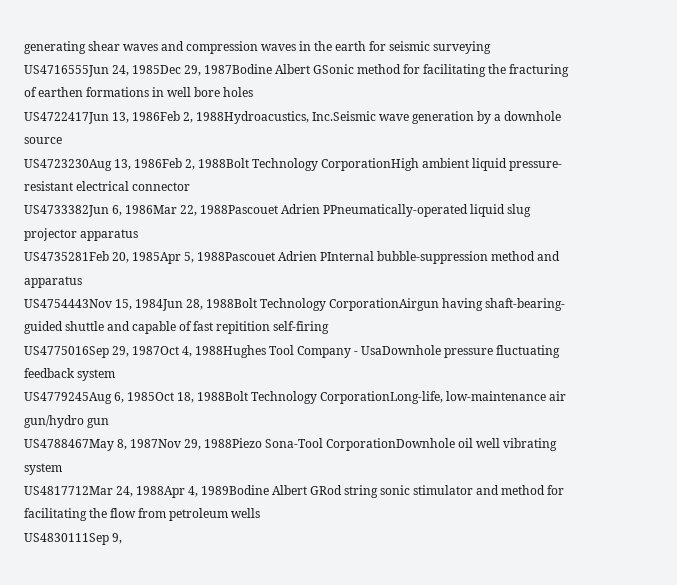generating shear waves and compression waves in the earth for seismic surveying
US4716555Jun 24, 1985Dec 29, 1987Bodine Albert GSonic method for facilitating the fracturing of earthen formations in well bore holes
US4722417Jun 13, 1986Feb 2, 1988Hydroacustics, Inc.Seismic wave generation by a downhole source
US4723230Aug 13, 1986Feb 2, 1988Bolt Technology CorporationHigh ambient liquid pressure-resistant electrical connector
US4733382Jun 6, 1986Mar 22, 1988Pascouet Adrien PPneumatically-operated liquid slug projector apparatus
US4735281Feb 20, 1985Apr 5, 1988Pascouet Adrien PInternal bubble-suppression method and apparatus
US4754443Nov 15, 1984Jun 28, 1988Bolt Technology CorporationAirgun having shaft-bearing-guided shuttle and capable of fast repitition self-firing
US4775016Sep 29, 1987Oct 4, 1988Hughes Tool Company - UsaDownhole pressure fluctuating feedback system
US4779245Aug 6, 1985Oct 18, 1988Bolt Technology CorporationLong-life, low-maintenance air gun/hydro gun
US4788467May 8, 1987Nov 29, 1988Piezo Sona-Tool CorporationDownhole oil well vibrating system
US4817712Mar 24, 1988Apr 4, 1989Bodine Albert GRod string sonic stimulator and method for facilitating the flow from petroleum wells
US4830111Sep 9,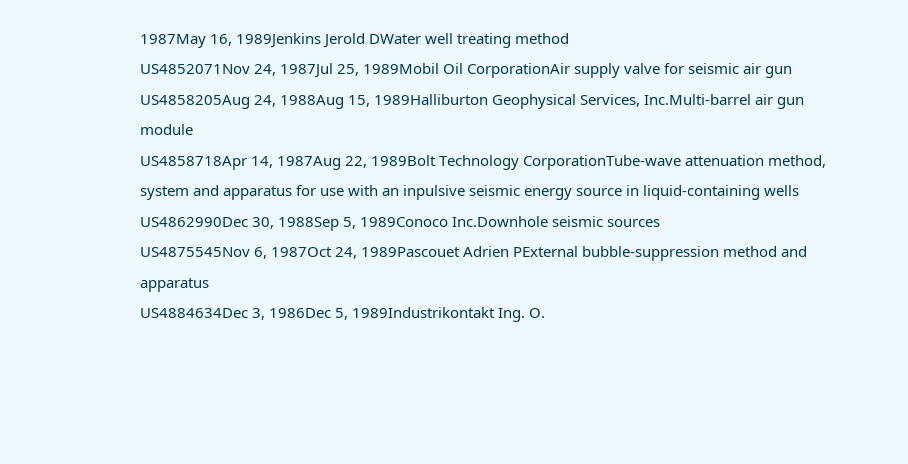1987May 16, 1989Jenkins Jerold DWater well treating method
US4852071Nov 24, 1987Jul 25, 1989Mobil Oil CorporationAir supply valve for seismic air gun
US4858205Aug 24, 1988Aug 15, 1989Halliburton Geophysical Services, Inc.Multi-barrel air gun module
US4858718Apr 14, 1987Aug 22, 1989Bolt Technology CorporationTube-wave attenuation method, system and apparatus for use with an inpulsive seismic energy source in liquid-containing wells
US4862990Dec 30, 1988Sep 5, 1989Conoco Inc.Downhole seismic sources
US4875545Nov 6, 1987Oct 24, 1989Pascouet Adrien PExternal bubble-suppression method and apparatus
US4884634Dec 3, 1986Dec 5, 1989Industrikontakt Ing. O.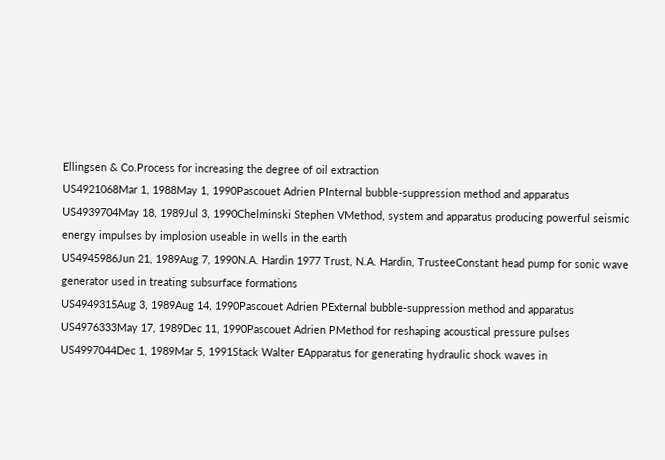Ellingsen & Co.Process for increasing the degree of oil extraction
US4921068Mar 1, 1988May 1, 1990Pascouet Adrien PInternal bubble-suppression method and apparatus
US4939704May 18, 1989Jul 3, 1990Chelminski Stephen VMethod, system and apparatus producing powerful seismic energy impulses by implosion useable in wells in the earth
US4945986Jun 21, 1989Aug 7, 1990N.A. Hardin 1977 Trust, N.A. Hardin, TrusteeConstant head pump for sonic wave generator used in treating subsurface formations
US4949315Aug 3, 1989Aug 14, 1990Pascouet Adrien PExternal bubble-suppression method and apparatus
US4976333May 17, 1989Dec 11, 1990Pascouet Adrien PMethod for reshaping acoustical pressure pulses
US4997044Dec 1, 1989Mar 5, 1991Stack Walter EApparatus for generating hydraulic shock waves in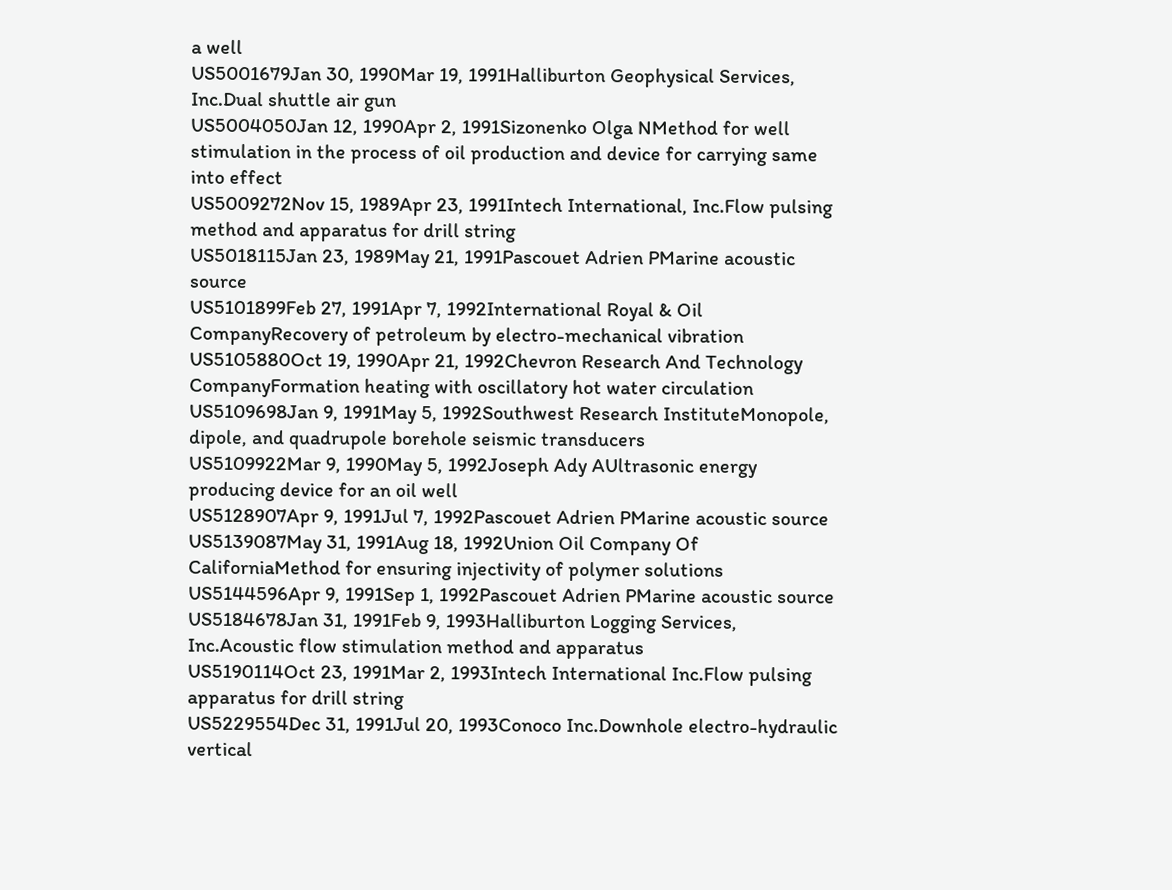a well
US5001679Jan 30, 1990Mar 19, 1991Halliburton Geophysical Services, Inc.Dual shuttle air gun
US5004050Jan 12, 1990Apr 2, 1991Sizonenko Olga NMethod for well stimulation in the process of oil production and device for carrying same into effect
US5009272Nov 15, 1989Apr 23, 1991Intech International, Inc.Flow pulsing method and apparatus for drill string
US5018115Jan 23, 1989May 21, 1991Pascouet Adrien PMarine acoustic source
US5101899Feb 27, 1991Apr 7, 1992International Royal & Oil CompanyRecovery of petroleum by electro-mechanical vibration
US5105880Oct 19, 1990Apr 21, 1992Chevron Research And Technology CompanyFormation heating with oscillatory hot water circulation
US5109698Jan 9, 1991May 5, 1992Southwest Research InstituteMonopole, dipole, and quadrupole borehole seismic transducers
US5109922Mar 9, 1990May 5, 1992Joseph Ady AUltrasonic energy producing device for an oil well
US5128907Apr 9, 1991Jul 7, 1992Pascouet Adrien PMarine acoustic source
US5139087May 31, 1991Aug 18, 1992Union Oil Company Of CaliforniaMethod for ensuring injectivity of polymer solutions
US5144596Apr 9, 1991Sep 1, 1992Pascouet Adrien PMarine acoustic source
US5184678Jan 31, 1991Feb 9, 1993Halliburton Logging Services, Inc.Acoustic flow stimulation method and apparatus
US5190114Oct 23, 1991Mar 2, 1993Intech International Inc.Flow pulsing apparatus for drill string
US5229554Dec 31, 1991Jul 20, 1993Conoco Inc.Downhole electro-hydraulic vertical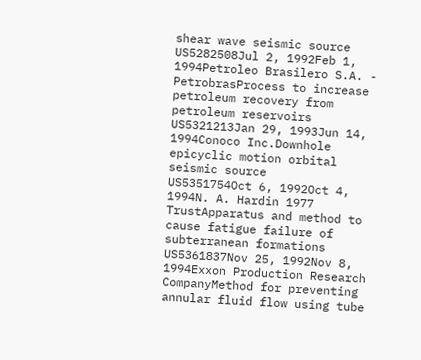shear wave seismic source
US5282508Jul 2, 1992Feb 1, 1994Petroleo Brasilero S.A. - PetrobrasProcess to increase petroleum recovery from petroleum reservoirs
US5321213Jan 29, 1993Jun 14, 1994Conoco Inc.Downhole epicyclic motion orbital seismic source
US5351754Oct 6, 1992Oct 4, 1994N. A. Hardin 1977 TrustApparatus and method to cause fatigue failure of subterranean formations
US5361837Nov 25, 1992Nov 8, 1994Exxon Production Research CompanyMethod for preventing annular fluid flow using tube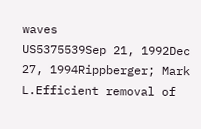waves
US5375539Sep 21, 1992Dec 27, 1994Rippberger; Mark L.Efficient removal of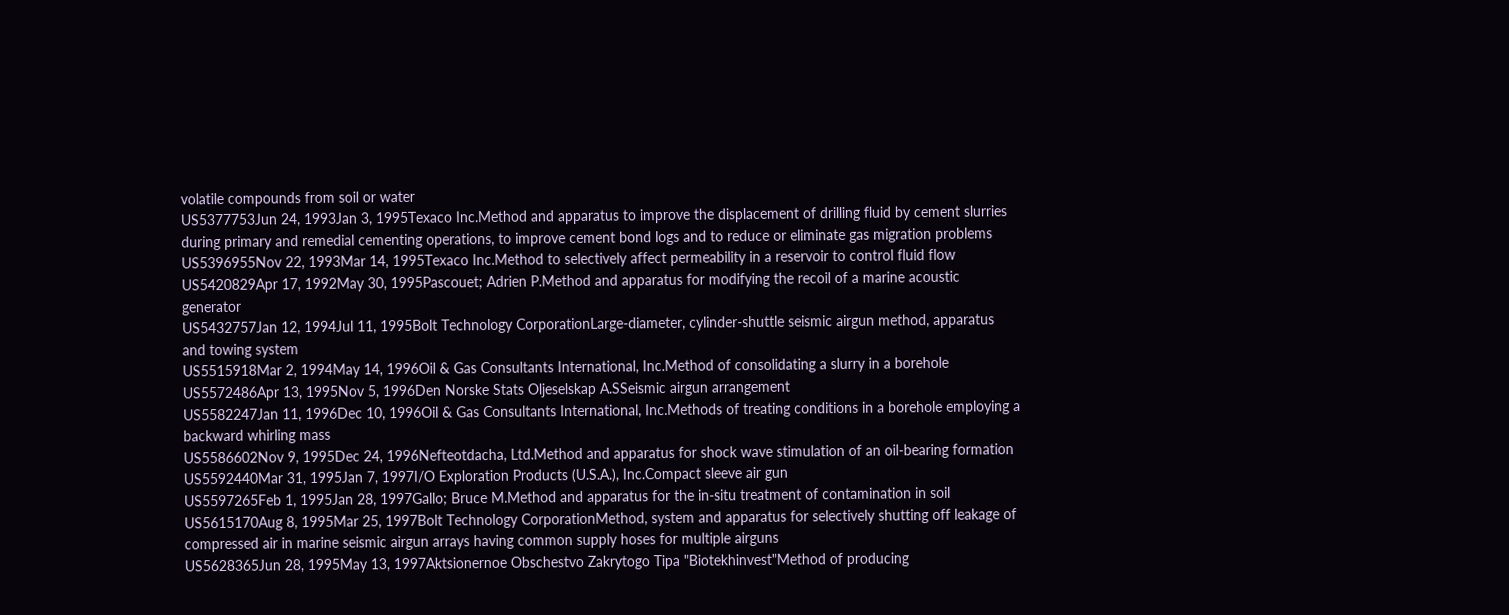volatile compounds from soil or water
US5377753Jun 24, 1993Jan 3, 1995Texaco Inc.Method and apparatus to improve the displacement of drilling fluid by cement slurries during primary and remedial cementing operations, to improve cement bond logs and to reduce or eliminate gas migration problems
US5396955Nov 22, 1993Mar 14, 1995Texaco Inc.Method to selectively affect permeability in a reservoir to control fluid flow
US5420829Apr 17, 1992May 30, 1995Pascouet; Adrien P.Method and apparatus for modifying the recoil of a marine acoustic generator
US5432757Jan 12, 1994Jul 11, 1995Bolt Technology CorporationLarge-diameter, cylinder-shuttle seismic airgun method, apparatus and towing system
US5515918Mar 2, 1994May 14, 1996Oil & Gas Consultants International, Inc.Method of consolidating a slurry in a borehole
US5572486Apr 13, 1995Nov 5, 1996Den Norske Stats Oljeselskap A.SSeismic airgun arrangement
US5582247Jan 11, 1996Dec 10, 1996Oil & Gas Consultants International, Inc.Methods of treating conditions in a borehole employing a backward whirling mass
US5586602Nov 9, 1995Dec 24, 1996Nefteotdacha, Ltd.Method and apparatus for shock wave stimulation of an oil-bearing formation
US5592440Mar 31, 1995Jan 7, 1997I/O Exploration Products (U.S.A.), Inc.Compact sleeve air gun
US5597265Feb 1, 1995Jan 28, 1997Gallo; Bruce M.Method and apparatus for the in-situ treatment of contamination in soil
US5615170Aug 8, 1995Mar 25, 1997Bolt Technology CorporationMethod, system and apparatus for selectively shutting off leakage of compressed air in marine seismic airgun arrays having common supply hoses for multiple airguns
US5628365Jun 28, 1995May 13, 1997Aktsionernoe Obschestvo Zakrytogo Tipa "Biotekhinvest"Method of producing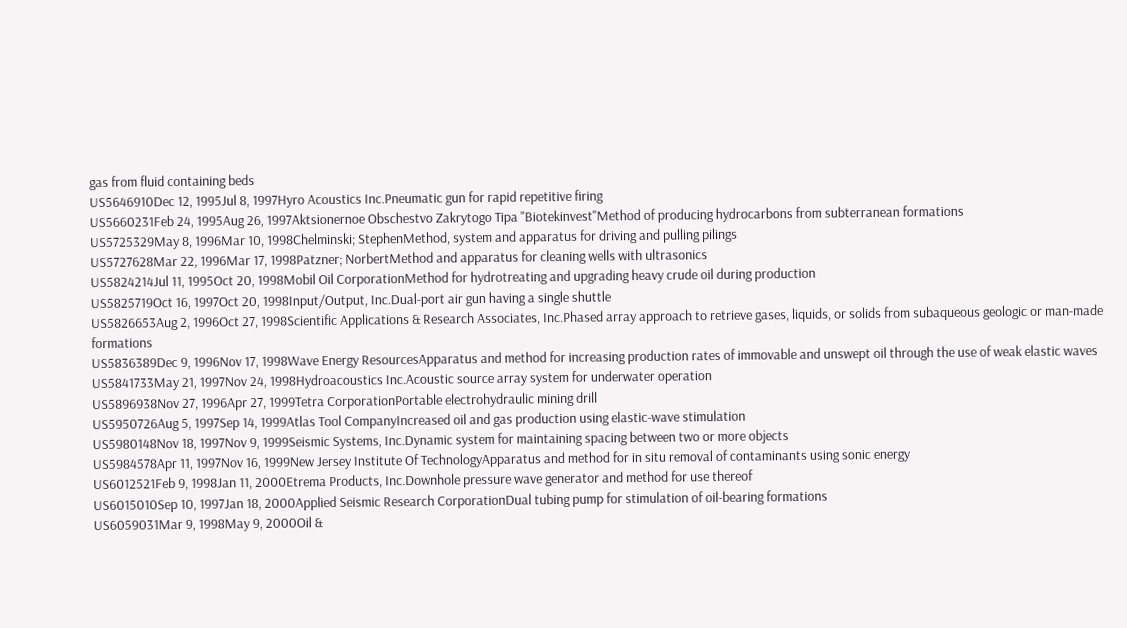gas from fluid containing beds
US5646910Dec 12, 1995Jul 8, 1997Hyro Acoustics Inc.Pneumatic gun for rapid repetitive firing
US5660231Feb 24, 1995Aug 26, 1997Aktsionernoe Obschestvo Zakrytogo Tipa "Biotekinvest"Method of producing hydrocarbons from subterranean formations
US5725329May 8, 1996Mar 10, 1998Chelminski; StephenMethod, system and apparatus for driving and pulling pilings
US5727628Mar 22, 1996Mar 17, 1998Patzner; NorbertMethod and apparatus for cleaning wells with ultrasonics
US5824214Jul 11, 1995Oct 20, 1998Mobil Oil CorporationMethod for hydrotreating and upgrading heavy crude oil during production
US5825719Oct 16, 1997Oct 20, 1998Input/Output, Inc.Dual-port air gun having a single shuttle
US5826653Aug 2, 1996Oct 27, 1998Scientific Applications & Research Associates, Inc.Phased array approach to retrieve gases, liquids, or solids from subaqueous geologic or man-made formations
US5836389Dec 9, 1996Nov 17, 1998Wave Energy ResourcesApparatus and method for increasing production rates of immovable and unswept oil through the use of weak elastic waves
US5841733May 21, 1997Nov 24, 1998Hydroacoustics Inc.Acoustic source array system for underwater operation
US5896938Nov 27, 1996Apr 27, 1999Tetra CorporationPortable electrohydraulic mining drill
US5950726Aug 5, 1997Sep 14, 1999Atlas Tool CompanyIncreased oil and gas production using elastic-wave stimulation
US5980148Nov 18, 1997Nov 9, 1999Seismic Systems, Inc.Dynamic system for maintaining spacing between two or more objects
US5984578Apr 11, 1997Nov 16, 1999New Jersey Institute Of TechnologyApparatus and method for in situ removal of contaminants using sonic energy
US6012521Feb 9, 1998Jan 11, 2000Etrema Products, Inc.Downhole pressure wave generator and method for use thereof
US6015010Sep 10, 1997Jan 18, 2000Applied Seismic Research CorporationDual tubing pump for stimulation of oil-bearing formations
US6059031Mar 9, 1998May 9, 2000Oil &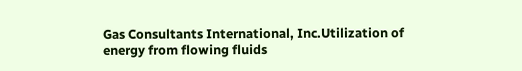Gas Consultants International, Inc.Utilization of energy from flowing fluids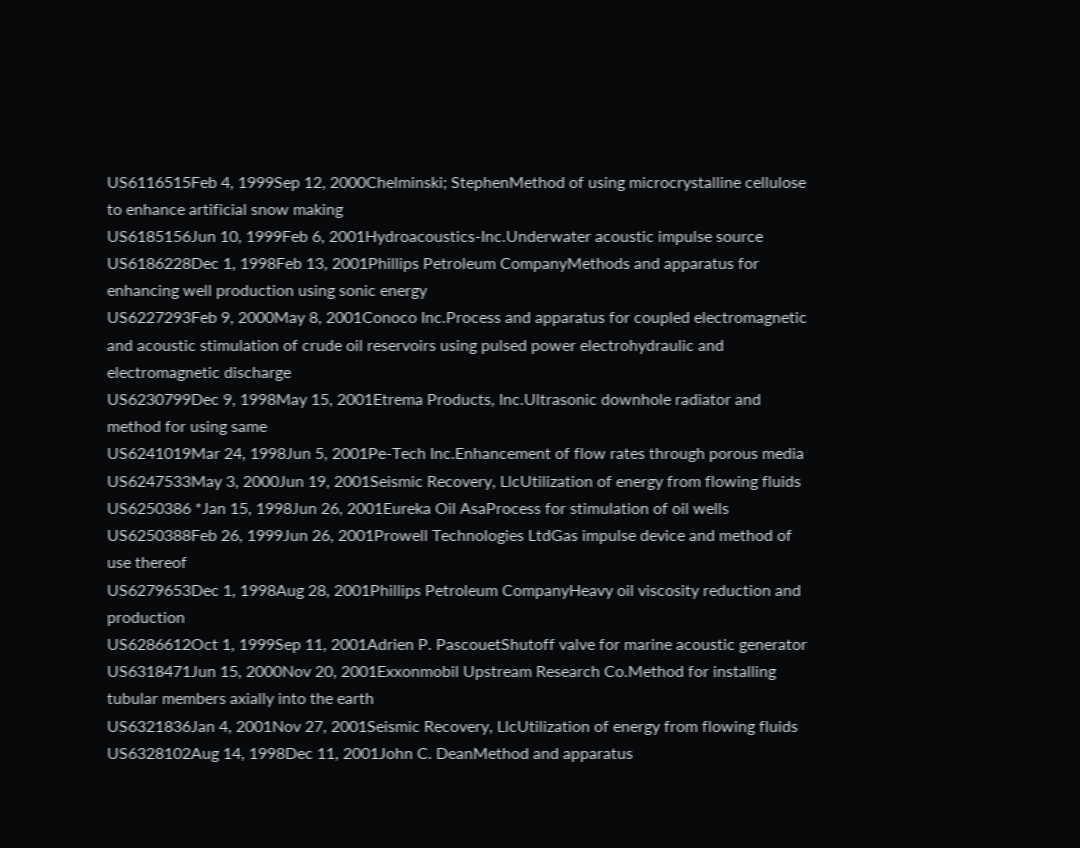US6116515Feb 4, 1999Sep 12, 2000Chelminski; StephenMethod of using microcrystalline cellulose to enhance artificial snow making
US6185156Jun 10, 1999Feb 6, 2001Hydroacoustics-Inc.Underwater acoustic impulse source
US6186228Dec 1, 1998Feb 13, 2001Phillips Petroleum CompanyMethods and apparatus for enhancing well production using sonic energy
US6227293Feb 9, 2000May 8, 2001Conoco Inc.Process and apparatus for coupled electromagnetic and acoustic stimulation of crude oil reservoirs using pulsed power electrohydraulic and electromagnetic discharge
US6230799Dec 9, 1998May 15, 2001Etrema Products, Inc.Ultrasonic downhole radiator and method for using same
US6241019Mar 24, 1998Jun 5, 2001Pe-Tech Inc.Enhancement of flow rates through porous media
US6247533May 3, 2000Jun 19, 2001Seismic Recovery, LlcUtilization of energy from flowing fluids
US6250386 *Jan 15, 1998Jun 26, 2001Eureka Oil AsaProcess for stimulation of oil wells
US6250388Feb 26, 1999Jun 26, 2001Prowell Technologies LtdGas impulse device and method of use thereof
US6279653Dec 1, 1998Aug 28, 2001Phillips Petroleum CompanyHeavy oil viscosity reduction and production
US6286612Oct 1, 1999Sep 11, 2001Adrien P. PascouetShutoff valve for marine acoustic generator
US6318471Jun 15, 2000Nov 20, 2001Exxonmobil Upstream Research Co.Method for installing tubular members axially into the earth
US6321836Jan 4, 2001Nov 27, 2001Seismic Recovery, LlcUtilization of energy from flowing fluids
US6328102Aug 14, 1998Dec 11, 2001John C. DeanMethod and apparatus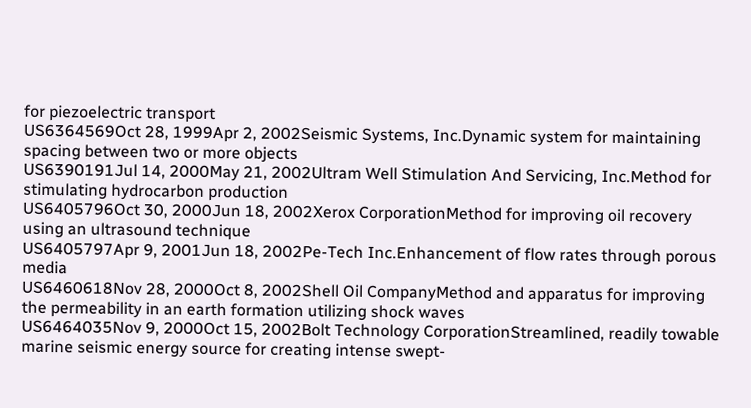for piezoelectric transport
US6364569Oct 28, 1999Apr 2, 2002Seismic Systems, Inc.Dynamic system for maintaining spacing between two or more objects
US6390191Jul 14, 2000May 21, 2002Ultram Well Stimulation And Servicing, Inc.Method for stimulating hydrocarbon production
US6405796Oct 30, 2000Jun 18, 2002Xerox CorporationMethod for improving oil recovery using an ultrasound technique
US6405797Apr 9, 2001Jun 18, 2002Pe-Tech Inc.Enhancement of flow rates through porous media
US6460618Nov 28, 2000Oct 8, 2002Shell Oil CompanyMethod and apparatus for improving the permeability in an earth formation utilizing shock waves
US6464035Nov 9, 2000Oct 15, 2002Bolt Technology CorporationStreamlined, readily towable marine seismic energy source for creating intense swept-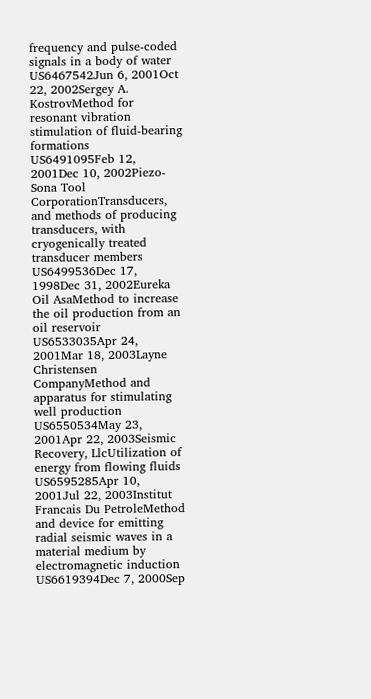frequency and pulse-coded signals in a body of water
US6467542Jun 6, 2001Oct 22, 2002Sergey A. KostrovMethod for resonant vibration stimulation of fluid-bearing formations
US6491095Feb 12, 2001Dec 10, 2002Piezo-Sona Tool CorporationTransducers, and methods of producing transducers, with cryogenically treated transducer members
US6499536Dec 17, 1998Dec 31, 2002Eureka Oil AsaMethod to increase the oil production from an oil reservoir
US6533035Apr 24, 2001Mar 18, 2003Layne Christensen CompanyMethod and apparatus for stimulating well production
US6550534May 23, 2001Apr 22, 2003Seismic Recovery, LlcUtilization of energy from flowing fluids
US6595285Apr 10, 2001Jul 22, 2003Institut Francais Du PetroleMethod and device for emitting radial seismic waves in a material medium by electromagnetic induction
US6619394Dec 7, 2000Sep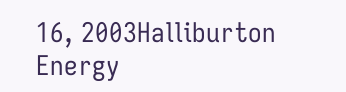16, 2003Halliburton Energy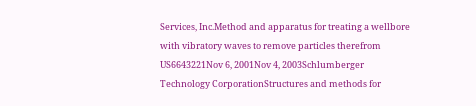Services, Inc.Method and apparatus for treating a wellbore with vibratory waves to remove particles therefrom
US6643221Nov 6, 2001Nov 4, 2003Schlumberger Technology CorporationStructures and methods for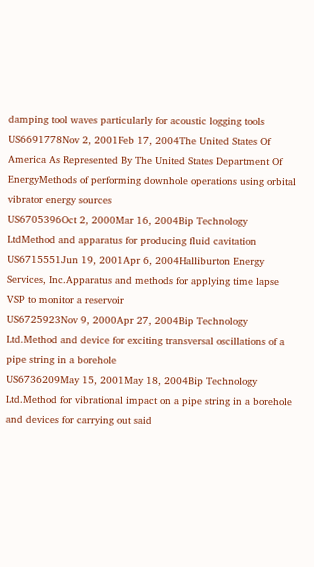damping tool waves particularly for acoustic logging tools
US6691778Nov 2, 2001Feb 17, 2004The United States Of America As Represented By The United States Department Of EnergyMethods of performing downhole operations using orbital vibrator energy sources
US6705396Oct 2, 2000Mar 16, 2004Bip Technology LtdMethod and apparatus for producing fluid cavitation
US6715551Jun 19, 2001Apr 6, 2004Halliburton Energy Services, Inc.Apparatus and methods for applying time lapse VSP to monitor a reservoir
US6725923Nov 9, 2000Apr 27, 2004Bip Technology Ltd.Method and device for exciting transversal oscillations of a pipe string in a borehole
US6736209May 15, 2001May 18, 2004Bip Technology Ltd.Method for vibrational impact on a pipe string in a borehole and devices for carrying out said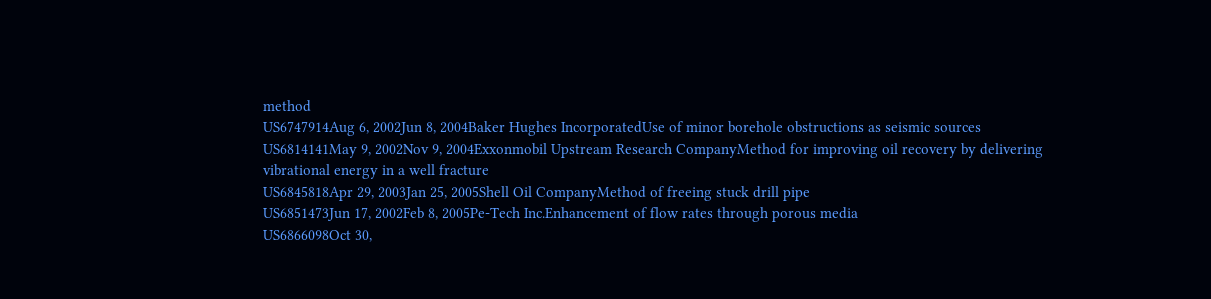method
US6747914Aug 6, 2002Jun 8, 2004Baker Hughes IncorporatedUse of minor borehole obstructions as seismic sources
US6814141May 9, 2002Nov 9, 2004Exxonmobil Upstream Research CompanyMethod for improving oil recovery by delivering vibrational energy in a well fracture
US6845818Apr 29, 2003Jan 25, 2005Shell Oil CompanyMethod of freeing stuck drill pipe
US6851473Jun 17, 2002Feb 8, 2005Pe-Tech Inc.Enhancement of flow rates through porous media
US6866098Oct 30,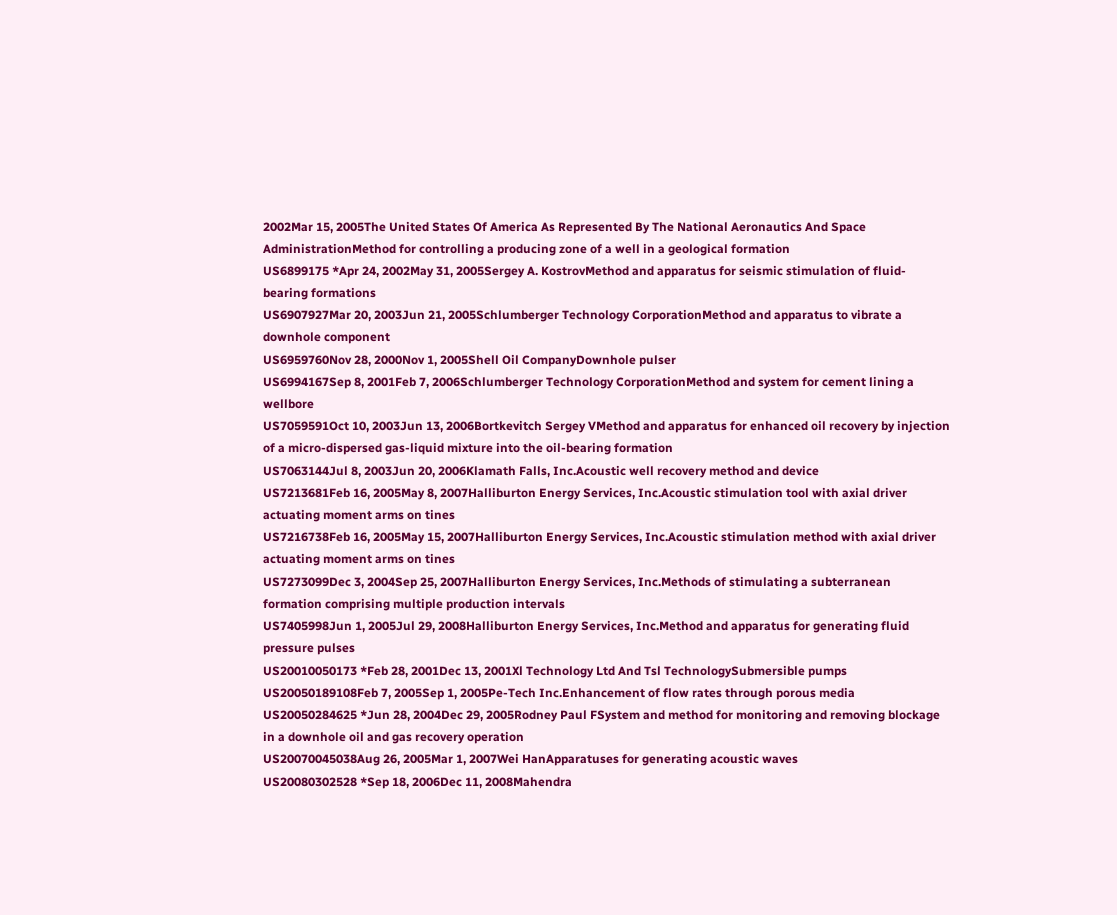2002Mar 15, 2005The United States Of America As Represented By The National Aeronautics And Space AdministrationMethod for controlling a producing zone of a well in a geological formation
US6899175 *Apr 24, 2002May 31, 2005Sergey A. KostrovMethod and apparatus for seismic stimulation of fluid-bearing formations
US6907927Mar 20, 2003Jun 21, 2005Schlumberger Technology CorporationMethod and apparatus to vibrate a downhole component
US6959760Nov 28, 2000Nov 1, 2005Shell Oil CompanyDownhole pulser
US6994167Sep 8, 2001Feb 7, 2006Schlumberger Technology CorporationMethod and system for cement lining a wellbore
US7059591Oct 10, 2003Jun 13, 2006Bortkevitch Sergey VMethod and apparatus for enhanced oil recovery by injection of a micro-dispersed gas-liquid mixture into the oil-bearing formation
US7063144Jul 8, 2003Jun 20, 2006Klamath Falls, Inc.Acoustic well recovery method and device
US7213681Feb 16, 2005May 8, 2007Halliburton Energy Services, Inc.Acoustic stimulation tool with axial driver actuating moment arms on tines
US7216738Feb 16, 2005May 15, 2007Halliburton Energy Services, Inc.Acoustic stimulation method with axial driver actuating moment arms on tines
US7273099Dec 3, 2004Sep 25, 2007Halliburton Energy Services, Inc.Methods of stimulating a subterranean formation comprising multiple production intervals
US7405998Jun 1, 2005Jul 29, 2008Halliburton Energy Services, Inc.Method and apparatus for generating fluid pressure pulses
US20010050173 *Feb 28, 2001Dec 13, 2001Xl Technology Ltd And Tsl TechnologySubmersible pumps
US20050189108Feb 7, 2005Sep 1, 2005Pe-Tech Inc.Enhancement of flow rates through porous media
US20050284625 *Jun 28, 2004Dec 29, 2005Rodney Paul FSystem and method for monitoring and removing blockage in a downhole oil and gas recovery operation
US20070045038Aug 26, 2005Mar 1, 2007Wei HanApparatuses for generating acoustic waves
US20080302528 *Sep 18, 2006Dec 11, 2008Mahendra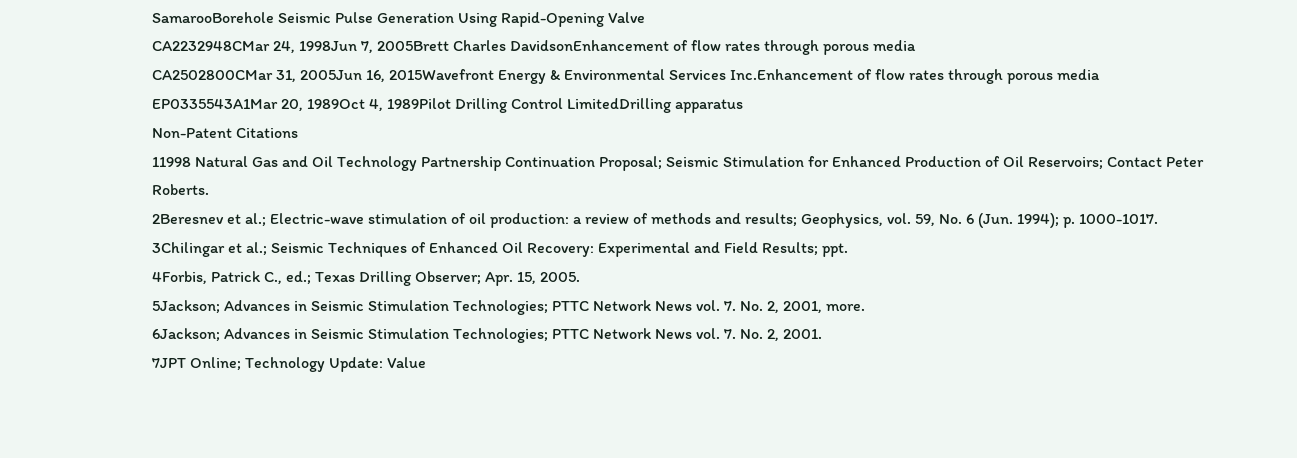SamarooBorehole Seismic Pulse Generation Using Rapid-Opening Valve
CA2232948CMar 24, 1998Jun 7, 2005Brett Charles DavidsonEnhancement of flow rates through porous media
CA2502800CMar 31, 2005Jun 16, 2015Wavefront Energy & Environmental Services Inc.Enhancement of flow rates through porous media
EP0335543A1Mar 20, 1989Oct 4, 1989Pilot Drilling Control LimitedDrilling apparatus
Non-Patent Citations
11998 Natural Gas and Oil Technology Partnership Continuation Proposal; Seismic Stimulation for Enhanced Production of Oil Reservoirs; Contact Peter Roberts.
2Beresnev et al.; Electric-wave stimulation of oil production: a review of methods and results; Geophysics, vol. 59, No. 6 (Jun. 1994); p. 1000-1017.
3Chilingar et al.; Seismic Techniques of Enhanced Oil Recovery: Experimental and Field Results; ppt.
4Forbis, Patrick C., ed.; Texas Drilling Observer; Apr. 15, 2005.
5Jackson; Advances in Seismic Stimulation Technologies; PTTC Network News vol. 7. No. 2, 2001, more.
6Jackson; Advances in Seismic Stimulation Technologies; PTTC Network News vol. 7. No. 2, 2001.
7JPT Online; Technology Update: Value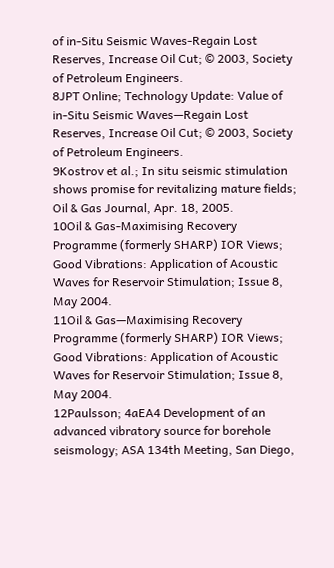of in-Situ Seismic Waves-Regain Lost Reserves, Increase Oil Cut; © 2003, Society of Petroleum Engineers.
8JPT Online; Technology Update: Value of in-Situ Seismic Waves—Regain Lost Reserves, Increase Oil Cut; © 2003, Society of Petroleum Engineers.
9Kostrov et al.; In situ seismic stimulation shows promise for revitalizing mature fields; Oil & Gas Journal, Apr. 18, 2005.
10Oil & Gas-Maximising Recovery Programme (formerly SHARP) IOR Views; Good Vibrations: Application of Acoustic Waves for Reservoir Stimulation; Issue 8, May 2004.
11Oil & Gas—Maximising Recovery Programme (formerly SHARP) IOR Views; Good Vibrations: Application of Acoustic Waves for Reservoir Stimulation; Issue 8, May 2004.
12Paulsson; 4aEA4 Development of an advanced vibratory source for borehole seismology; ASA 134th Meeting, San Diego,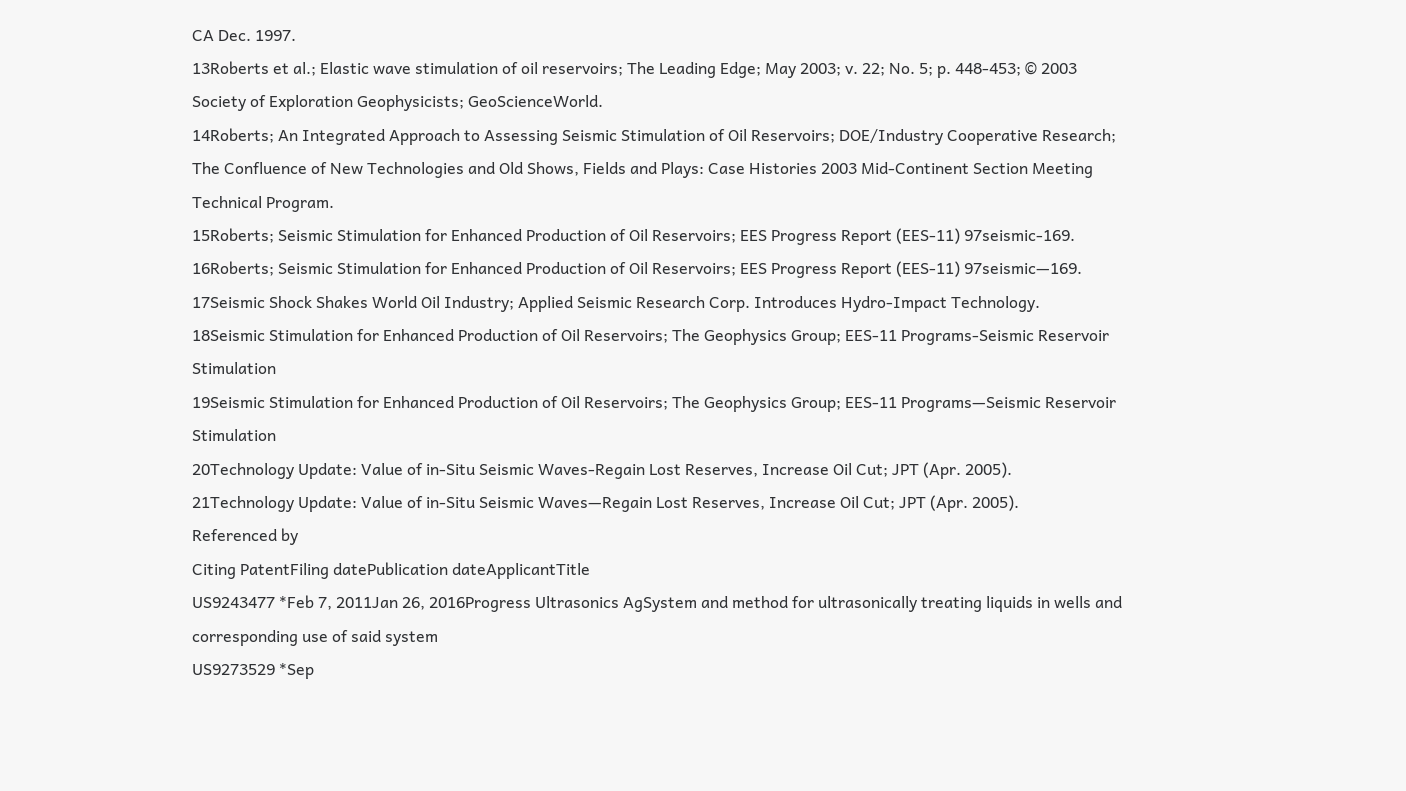CA Dec. 1997.
13Roberts et al.; Elastic wave stimulation of oil reservoirs; The Leading Edge; May 2003; v. 22; No. 5; p. 448-453; © 2003 Society of Exploration Geophysicists; GeoScienceWorld.
14Roberts; An Integrated Approach to Assessing Seismic Stimulation of Oil Reservoirs; DOE/Industry Cooperative Research; The Confluence of New Technologies and Old Shows, Fields and Plays: Case Histories 2003 Mid-Continent Section Meeting Technical Program.
15Roberts; Seismic Stimulation for Enhanced Production of Oil Reservoirs; EES Progress Report (EES-11) 97seismic-169.
16Roberts; Seismic Stimulation for Enhanced Production of Oil Reservoirs; EES Progress Report (EES-11) 97seismic—169.
17Seismic Shock Shakes World Oil Industry; Applied Seismic Research Corp. Introduces Hydro-Impact Technology.
18Seismic Stimulation for Enhanced Production of Oil Reservoirs; The Geophysics Group; EES-11 Programs-Seismic Reservoir Stimulation
19Seismic Stimulation for Enhanced Production of Oil Reservoirs; The Geophysics Group; EES-11 Programs—Seismic Reservoir Stimulation
20Technology Update: Value of in-Situ Seismic Waves-Regain Lost Reserves, Increase Oil Cut; JPT (Apr. 2005).
21Technology Update: Value of in-Situ Seismic Waves—Regain Lost Reserves, Increase Oil Cut; JPT (Apr. 2005).
Referenced by
Citing PatentFiling datePublication dateApplicantTitle
US9243477 *Feb 7, 2011Jan 26, 2016Progress Ultrasonics AgSystem and method for ultrasonically treating liquids in wells and corresponding use of said system
US9273529 *Sep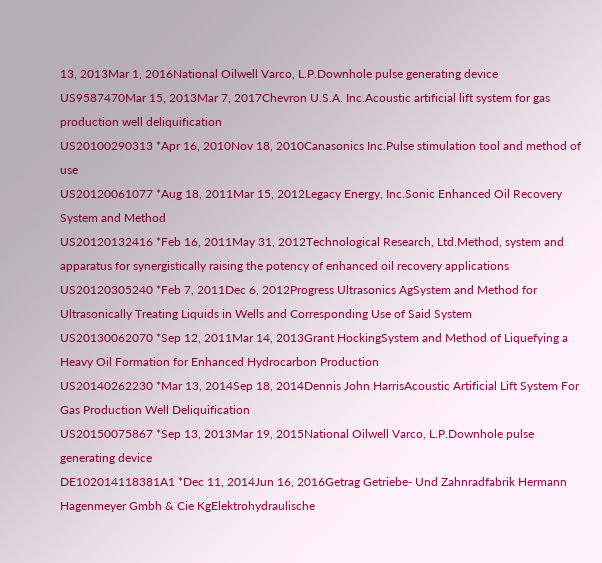13, 2013Mar 1, 2016National Oilwell Varco, L.P.Downhole pulse generating device
US9587470Mar 15, 2013Mar 7, 2017Chevron U.S.A. Inc.Acoustic artificial lift system for gas production well deliquification
US20100290313 *Apr 16, 2010Nov 18, 2010Canasonics Inc.Pulse stimulation tool and method of use
US20120061077 *Aug 18, 2011Mar 15, 2012Legacy Energy, Inc.Sonic Enhanced Oil Recovery System and Method
US20120132416 *Feb 16, 2011May 31, 2012Technological Research, Ltd.Method, system and apparatus for synergistically raising the potency of enhanced oil recovery applications
US20120305240 *Feb 7, 2011Dec 6, 2012Progress Ultrasonics AgSystem and Method for Ultrasonically Treating Liquids in Wells and Corresponding Use of Said System
US20130062070 *Sep 12, 2011Mar 14, 2013Grant HockingSystem and Method of Liquefying a Heavy Oil Formation for Enhanced Hydrocarbon Production
US20140262230 *Mar 13, 2014Sep 18, 2014Dennis John HarrisAcoustic Artificial Lift System For Gas Production Well Deliquification
US20150075867 *Sep 13, 2013Mar 19, 2015National Oilwell Varco, L.P.Downhole pulse generating device
DE102014118381A1 *Dec 11, 2014Jun 16, 2016Getrag Getriebe- Und Zahnradfabrik Hermann Hagenmeyer Gmbh & Cie KgElektrohydraulische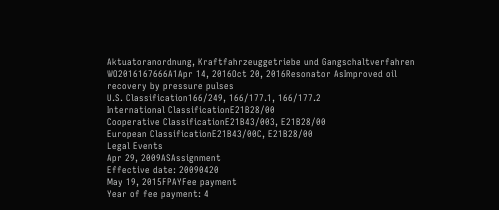Aktuatoranordnung, Kraftfahrzeuggetriebe und Gangschaltverfahren
WO2016167666A1Apr 14, 2016Oct 20, 2016Resonator AsImproved oil recovery by pressure pulses
U.S. Classification166/249, 166/177.1, 166/177.2
International ClassificationE21B28/00
Cooperative ClassificationE21B43/003, E21B28/00
European ClassificationE21B43/00C, E21B28/00
Legal Events
Apr 29, 2009ASAssignment
Effective date: 20090420
May 19, 2015FPAYFee payment
Year of fee payment: 4